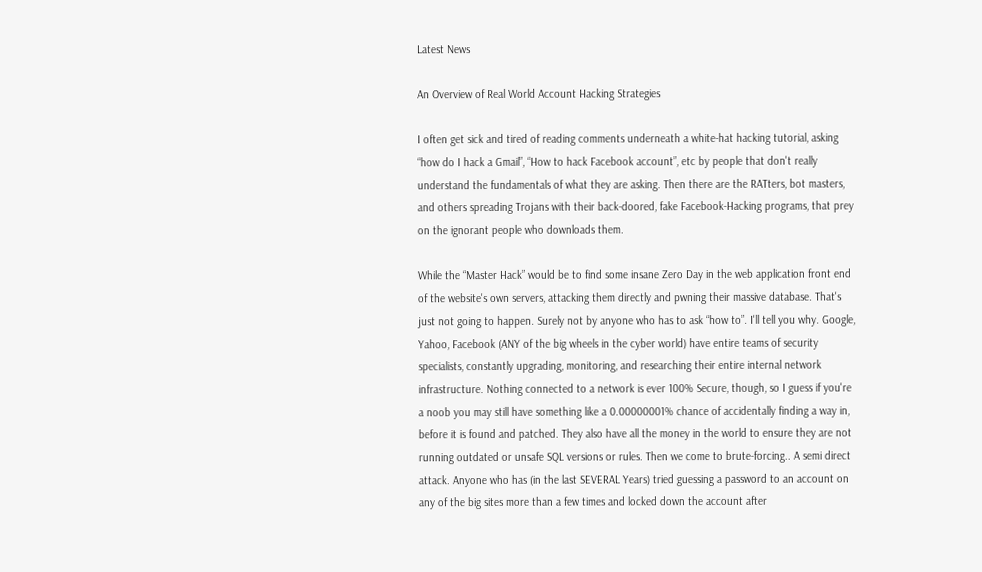Latest News

An Overview of Real World Account Hacking Strategies

I often get sick and tired of reading comments underneath a white-hat hacking tutorial, asking “how do I hack a Gmail”, “How to hack Facebook account”, etc by people that don't really understand the fundamentals of what they are asking. Then there are the RATters, bot masters, and others spreading Trojans with their back-doored, fake Facebook-Hacking programs, that prey on the ignorant people who downloads them.

While the “Master Hack” would be to find some insane Zero Day in the web application front end of the website's own servers, attacking them directly and pwning their massive database. That's just not going to happen. Surely not by anyone who has to ask “how to”. I'll tell you why. Google, Yahoo, Facebook (ANY of the big wheels in the cyber world) have entire teams of security specialists, constantly upgrading, monitoring, and researching their entire internal network infrastructure. Nothing connected to a network is ever 100% Secure, though, so I guess if you're a noob you may still have something like a 0.00000001% chance of accidentally finding a way in, before it is found and patched. They also have all the money in the world to ensure they are not running outdated or unsafe SQL versions or rules. Then we come to brute-forcing.. A semi direct attack. Anyone who has (in the last SEVERAL Years) tried guessing a password to an account on any of the big sites more than a few times and locked down the account after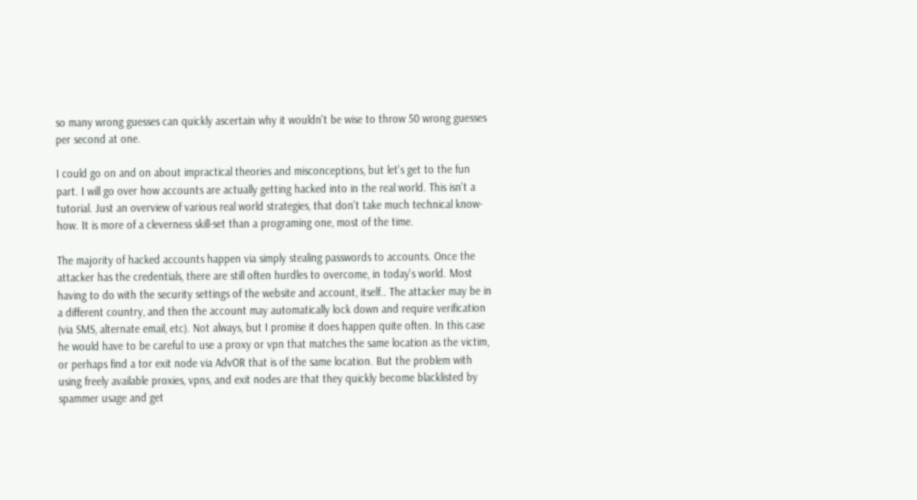so many wrong guesses can quickly ascertain why it wouldn't be wise to throw 50 wrong guesses per second at one.

I could go on and on about impractical theories and misconceptions, but let's get to the fun part. I will go over how accounts are actually getting hacked into in the real world. This isn't a tutorial. Just an overview of various real world strategies, that don't take much technical know-how. It is more of a cleverness skill-set than a programing one, most of the time.

The majority of hacked accounts happen via simply stealing passwords to accounts. Once the attacker has the credentials, there are still often hurdles to overcome, in today's world. Most having to do with the security settings of the website and account, itself.. The attacker may be in a different country, and then the account may automatically lock down and require verification (via SMS, alternate email, etc). Not always, but I promise it does happen quite often. In this case he would have to be careful to use a proxy or vpn that matches the same location as the victim, or perhaps find a tor exit node via AdvOR that is of the same location. But the problem with using freely available proxies, vpns, and exit nodes are that they quickly become blacklisted by spammer usage and get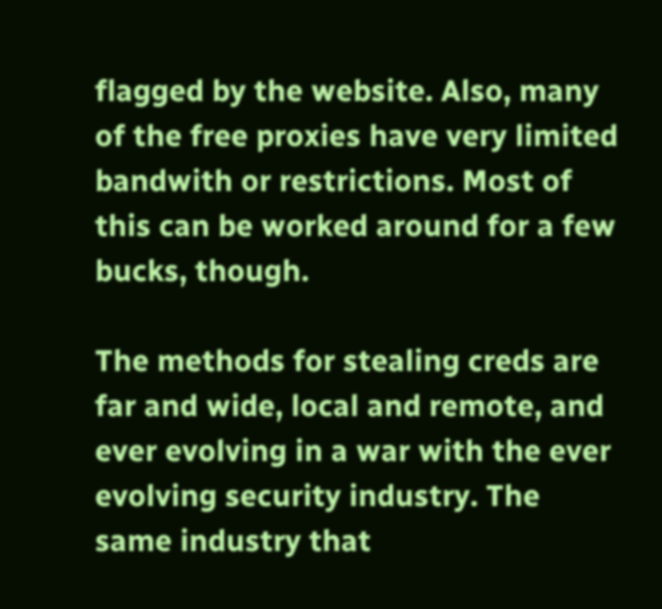flagged by the website. Also, many of the free proxies have very limited bandwith or restrictions. Most of this can be worked around for a few bucks, though.

The methods for stealing creds are far and wide, local and remote, and ever evolving in a war with the ever evolving security industry. The same industry that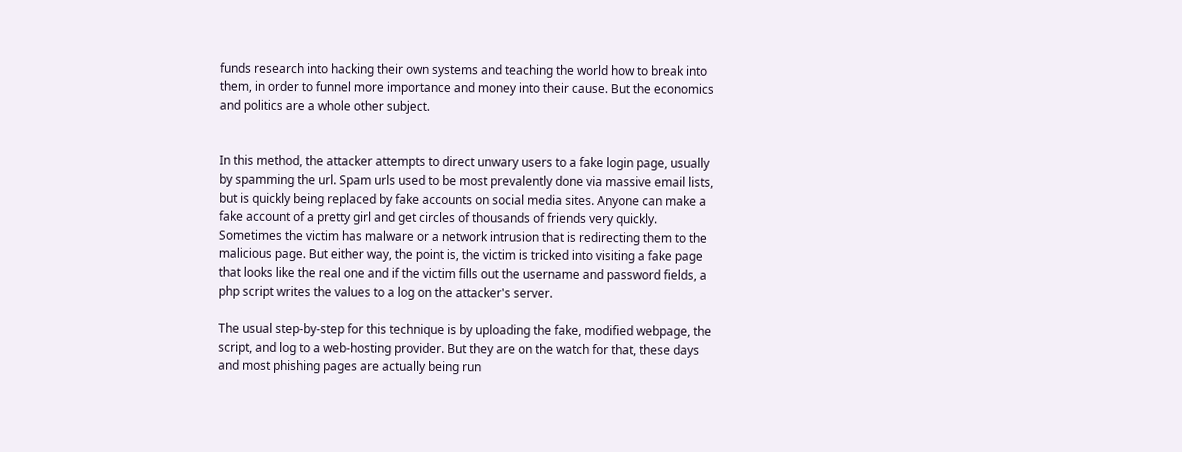funds research into hacking their own systems and teaching the world how to break into them, in order to funnel more importance and money into their cause. But the economics and politics are a whole other subject.


In this method, the attacker attempts to direct unwary users to a fake login page, usually by spamming the url. Spam urls used to be most prevalently done via massive email lists, but is quickly being replaced by fake accounts on social media sites. Anyone can make a fake account of a pretty girl and get circles of thousands of friends very quickly. Sometimes the victim has malware or a network intrusion that is redirecting them to the malicious page. But either way, the point is, the victim is tricked into visiting a fake page that looks like the real one and if the victim fills out the username and password fields, a php script writes the values to a log on the attacker's server.

The usual step-by-step for this technique is by uploading the fake, modified webpage, the script, and log to a web-hosting provider. But they are on the watch for that, these days and most phishing pages are actually being run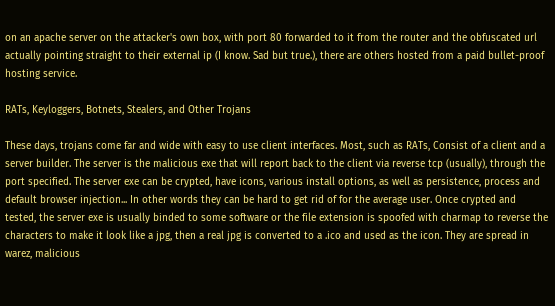on an apache server on the attacker's own box, with port 80 forwarded to it from the router and the obfuscated url actually pointing straight to their external ip (I know. Sad but true.), there are others hosted from a paid bullet-proof hosting service.

RATs, Keyloggers, Botnets, Stealers, and Other Trojans

These days, trojans come far and wide with easy to use client interfaces. Most, such as RATs, Consist of a client and a server builder. The server is the malicious exe that will report back to the client via reverse tcp (usually), through the port specified. The server exe can be crypted, have icons, various install options, as well as persistence, process and default browser injection... In other words they can be hard to get rid of for the average user. Once crypted and tested, the server exe is usually binded to some software or the file extension is spoofed with charmap to reverse the characters to make it look like a jpg, then a real jpg is converted to a .ico and used as the icon. They are spread in warez, malicious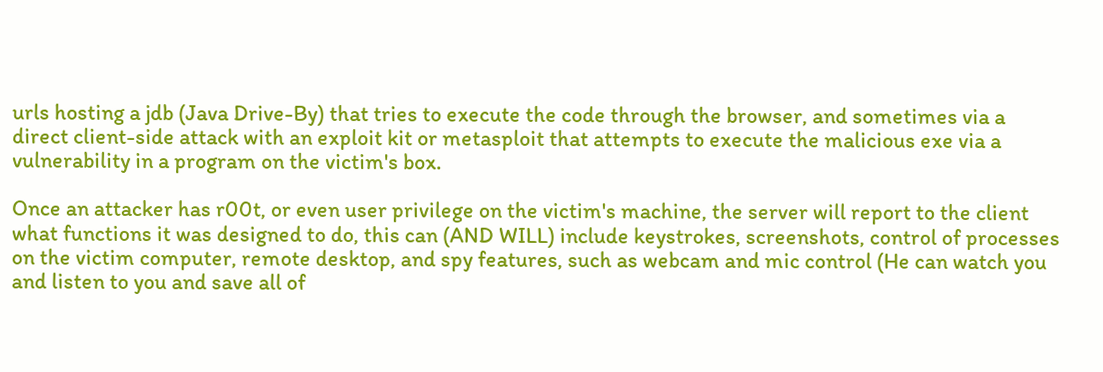urls hosting a jdb (Java Drive-By) that tries to execute the code through the browser, and sometimes via a direct client-side attack with an exploit kit or metasploit that attempts to execute the malicious exe via a vulnerability in a program on the victim's box.

Once an attacker has r00t, or even user privilege on the victim's machine, the server will report to the client what functions it was designed to do, this can (AND WILL) include keystrokes, screenshots, control of processes on the victim computer, remote desktop, and spy features, such as webcam and mic control (He can watch you and listen to you and save all of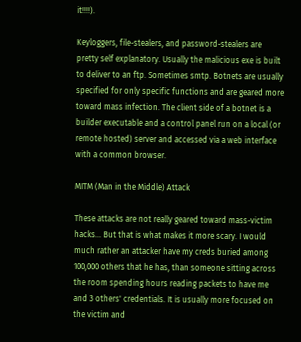it!!!!).

Keyloggers, file-stealers, and password-stealers are pretty self explanatory. Usually the malicious exe is built to deliver to an ftp. Sometimes smtp. Botnets are usually specified for only specific functions and are geared more toward mass infection. The client side of a botnet is a builder executable and a control panel run on a local (or remote hosted) server and accessed via a web interface with a common browser.

MITM (Man in the Middle) Attack

These attacks are not really geared toward mass-victim hacks... But that is what makes it more scary. I would much rather an attacker have my creds buried among 100,000 others that he has, than someone sitting across the room spending hours reading packets to have me and 3 others' credentials. It is usually more focused on the victim and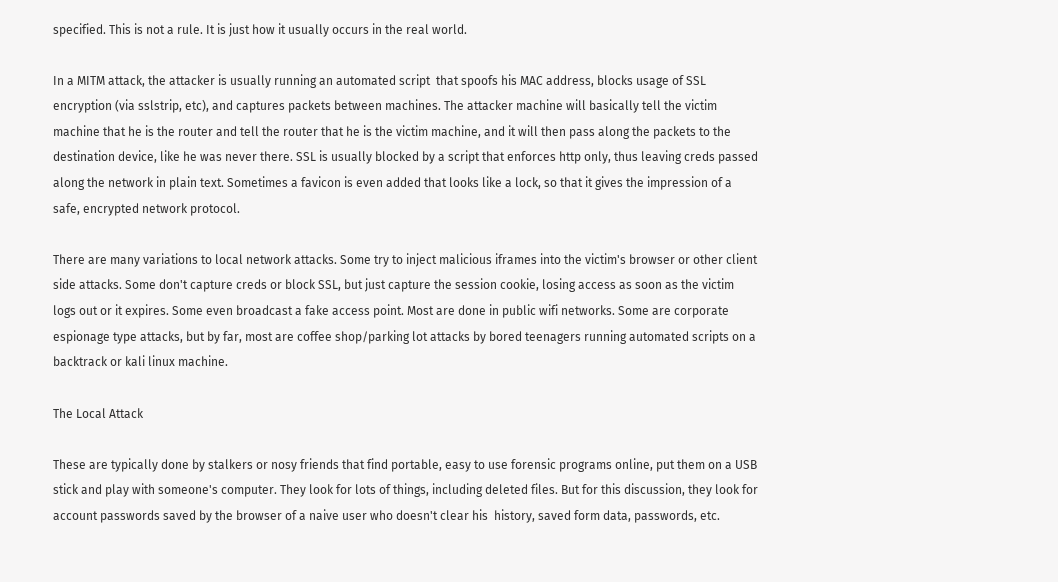specified. This is not a rule. It is just how it usually occurs in the real world.

In a MITM attack, the attacker is usually running an automated script  that spoofs his MAC address, blocks usage of SSL encryption (via sslstrip, etc), and captures packets between machines. The attacker machine will basically tell the victim machine that he is the router and tell the router that he is the victim machine, and it will then pass along the packets to the destination device, like he was never there. SSL is usually blocked by a script that enforces http only, thus leaving creds passed along the network in plain text. Sometimes a favicon is even added that looks like a lock, so that it gives the impression of a safe, encrypted network protocol.

There are many variations to local network attacks. Some try to inject malicious iframes into the victim's browser or other client side attacks. Some don't capture creds or block SSL, but just capture the session cookie, losing access as soon as the victim logs out or it expires. Some even broadcast a fake access point. Most are done in public wifi networks. Some are corporate espionage type attacks, but by far, most are coffee shop/parking lot attacks by bored teenagers running automated scripts on a backtrack or kali linux machine.

The Local Attack

These are typically done by stalkers or nosy friends that find portable, easy to use forensic programs online, put them on a USB stick and play with someone's computer. They look for lots of things, including deleted files. But for this discussion, they look for account passwords saved by the browser of a naive user who doesn't clear his  history, saved form data, passwords, etc.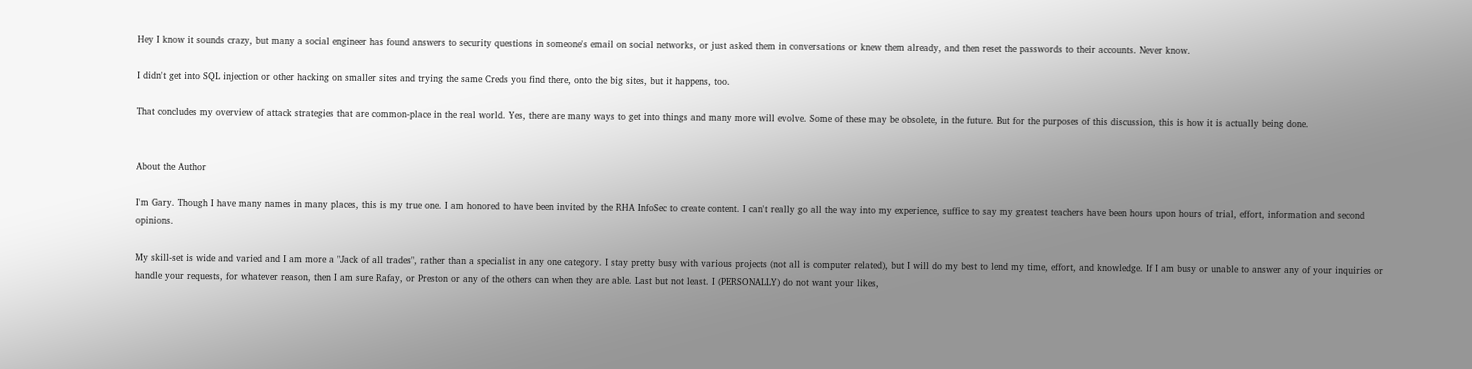Hey I know it sounds crazy, but many a social engineer has found answers to security questions in someone's email on social networks, or just asked them in conversations or knew them already, and then reset the passwords to their accounts. Never know.

I didn't get into SQL injection or other hacking on smaller sites and trying the same Creds you find there, onto the big sites, but it happens, too.

That concludes my overview of attack strategies that are common-place in the real world. Yes, there are many ways to get into things and many more will evolve. Some of these may be obsolete, in the future. But for the purposes of this discussion, this is how it is actually being done.


About the Author

I'm Gary. Though I have many names in many places, this is my true one. I am honored to have been invited by the RHA InfoSec to create content. I can't really go all the way into my experience, suffice to say my greatest teachers have been hours upon hours of trial, effort, information and second opinions.

My skill-set is wide and varied and I am more a "Jack of all trades", rather than a specialist in any one category. I stay pretty busy with various projects (not all is computer related), but I will do my best to lend my time, effort, and knowledge. If I am busy or unable to answer any of your inquiries or handle your requests, for whatever reason, then I am sure Rafay, or Preston or any of the others can when they are able. Last but not least. I (PERSONALLY) do not want your likes,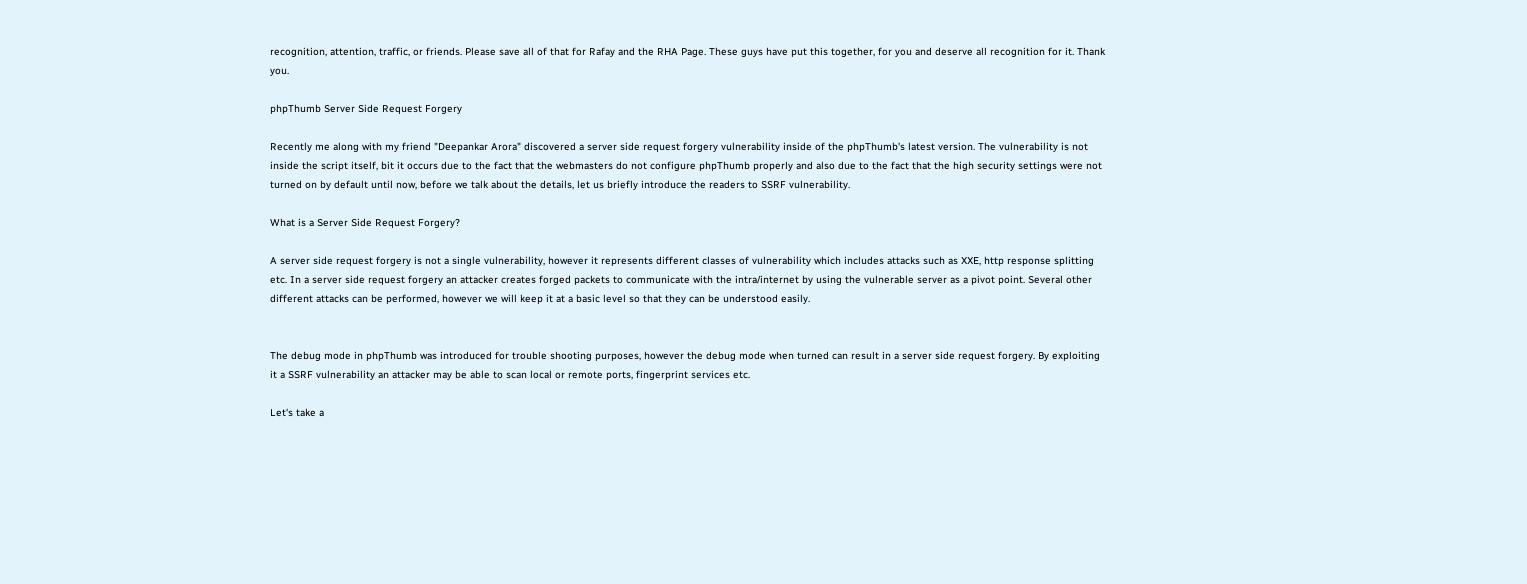recognition, attention, traffic, or friends. Please save all of that for Rafay and the RHA Page. These guys have put this together, for you and deserve all recognition for it. Thank you.

phpThumb Server Side Request Forgery

Recently me along with my friend "Deepankar Arora" discovered a server side request forgery vulnerability inside of the phpThumb's latest version. The vulnerability is not inside the script itself, bit it occurs due to the fact that the webmasters do not configure phpThumb properly and also due to the fact that the high security settings were not turned on by default until now, before we talk about the details, let us briefly introduce the readers to SSRF vulnerability.

What is a Server Side Request Forgery?

A server side request forgery is not a single vulnerability, however it represents different classes of vulnerability which includes attacks such as XXE, http response splitting etc. In a server side request forgery an attacker creates forged packets to communicate with the intra/internet by using the vulnerable server as a pivot point. Several other different attacks can be performed, however we will keep it at a basic level so that they can be understood easily.


The debug mode in phpThumb was introduced for trouble shooting purposes, however the debug mode when turned can result in a server side request forgery. By exploiting it a SSRF vulnerability an attacker may be able to scan local or remote ports, fingerprint services etc.

Let's take a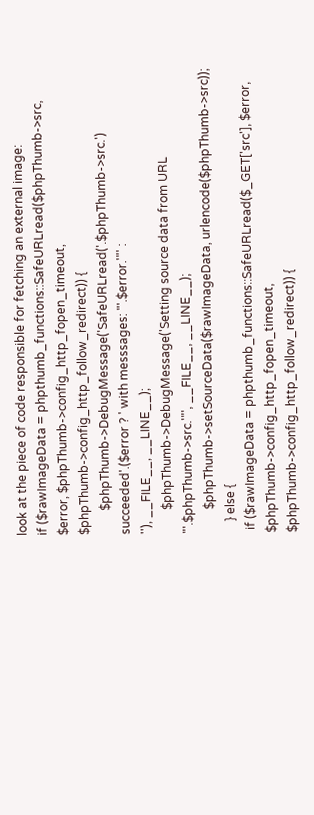look at the piece of code responsible for fetching an external image:
if ($rawImageData = phpthumb_functions::SafeURLread($phpThumb->src, $error, $phpThumb->config_http_fopen_timeout,
$phpThumb->config_http_follow_redirect)) {
        $phpThumb->DebugMessage('SafeURLread('.$phpThumb->src.') succeeded'.($error ? ' with messsages: "'.$error.'"' :
''), __FILE__, __LINE__);
        $phpThumb->DebugMessage('Setting source data from URL "'.$phpThumb->src.'"', __FILE__, __LINE__);
        $phpThumb->setSourceData($rawImageData, urlencode($phpThumb->src));
    } else {
 if ($rawImageData = phpthumb_functions::SafeURLread($_GET['src'], $error, $phpThumb->config_http_fopen_timeout,
$phpThumb->config_http_follow_redirect)) {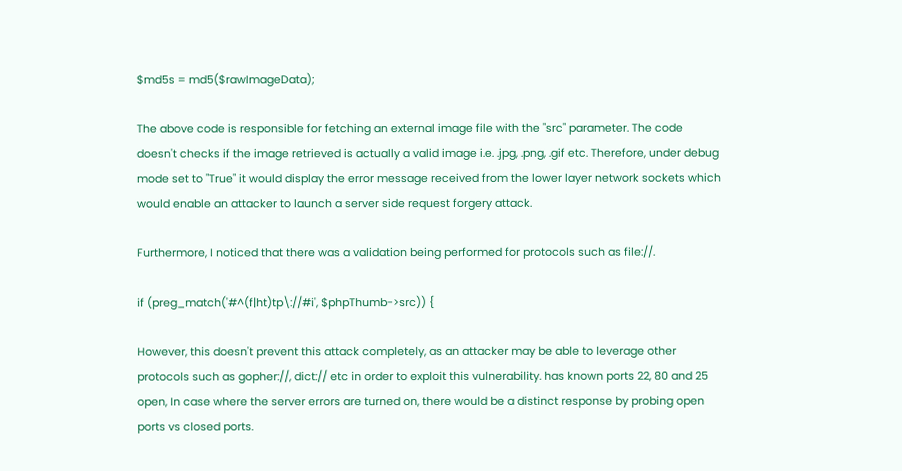$md5s = md5($rawImageData);

The above code is responsible for fetching an external image file with the "src" parameter. The code doesn't checks if the image retrieved is actually a valid image i.e. .jpg, .png, .gif etc. Therefore, under debug mode set to "True" it would display the error message received from the lower layer network sockets which would enable an attacker to launch a server side request forgery attack.

Furthermore, I noticed that there was a validation being performed for protocols such as file://.

if (preg_match('#^(f|ht)tp\://#i', $phpThumb->src)) {

However, this doesn't prevent this attack completely, as an attacker may be able to leverage other protocols such as gopher://, dict:// etc in order to exploit this vulnerability. has known ports 22, 80 and 25 open, In case where the server errors are turned on, there would be a distinct response by probing open ports vs closed ports.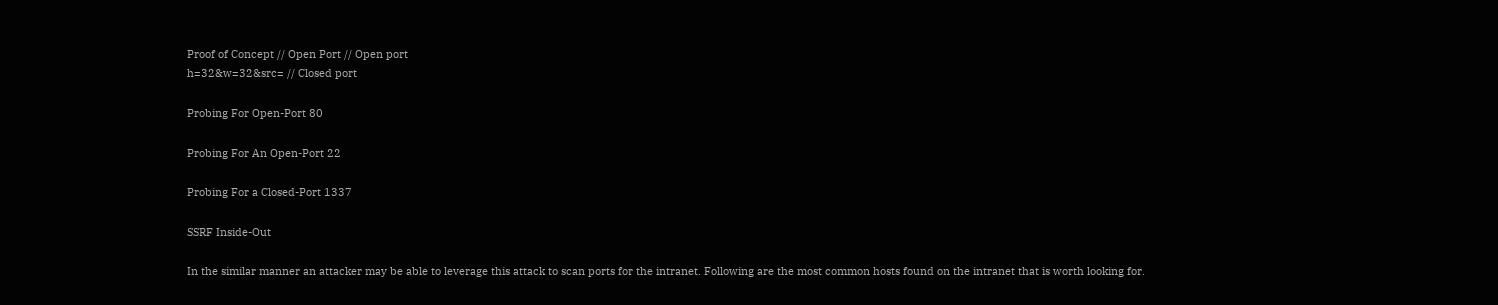Proof of Concept // Open Port // Open port
h=32&w=32&src= // Closed port

Probing For Open-Port 80

Probing For An Open-Port 22

Probing For a Closed-Port 1337

SSRF Inside-Out

In the similar manner an attacker may be able to leverage this attack to scan ports for the intranet. Following are the most common hosts found on the intranet that is worth looking for.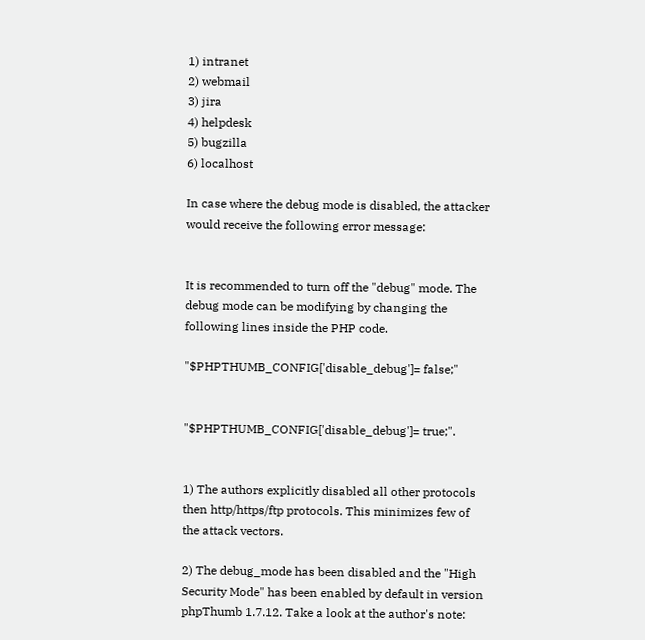1) intranet
2) webmail
3) jira
4) helpdesk
5) bugzilla
6) localhost

In case where the debug mode is disabled, the attacker would receive the following error message:


It is recommended to turn off the "debug" mode. The debug mode can be modifying by changing the following lines inside the PHP code.

"$PHPTHUMB_CONFIG['disable_debug']= false;"


"$PHPTHUMB_CONFIG['disable_debug']= true;".


1) The authors explicitly disabled all other protocols then http/https/ftp protocols. This minimizes few of the attack vectors.

2) The debug_mode has been disabled and the "High Security Mode" has been enabled by default in version phpThumb 1.7.12. Take a look at the author's note: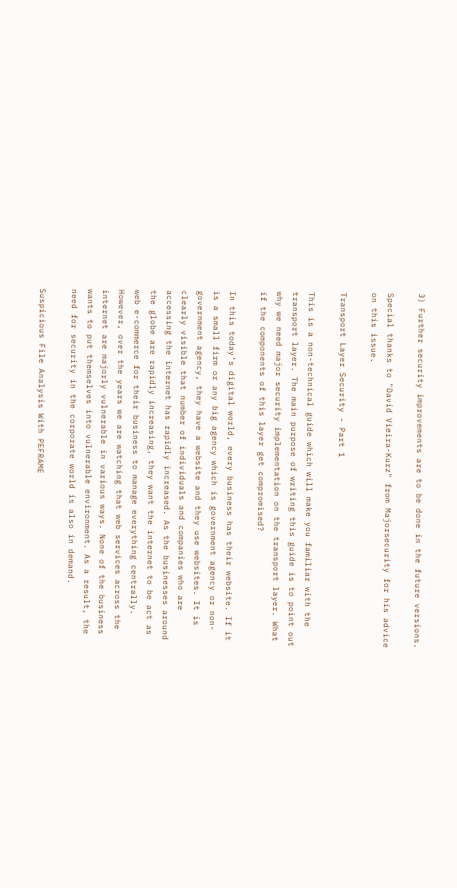3) Further security improvements are to be done in the future versions.

Special thanks to "David Vieira-Kurz" from Majorsecurity for his advice on this issue.

Transport Layer Security - Part 1

This is a non-technical guide which will make you familiar with the transport layer. The main purpose of writing this guide is to point out why we need major security implementation on the transport layer. What if the components of this layer get compromised?

In this today’s digital world, every business has their website. If it is a small firm or any big agency which is government agency or non-government agency, they have a website and they use websites. It is clearly visible that number of individuals and companies who are accessing the internet has rapidly increased. As the businesses around the globe are rapidly increasing, they want the internet to be act as web e-commerce for their business to manage everything centrally. However, over the years we are watching that web services across the internet are majorly vulnerable in various ways. None of the business wants to put themselves into vulnerable environment. As a result, the need for security in the corporate world is also in demand.

Suspicious File Analysis With PEFRAME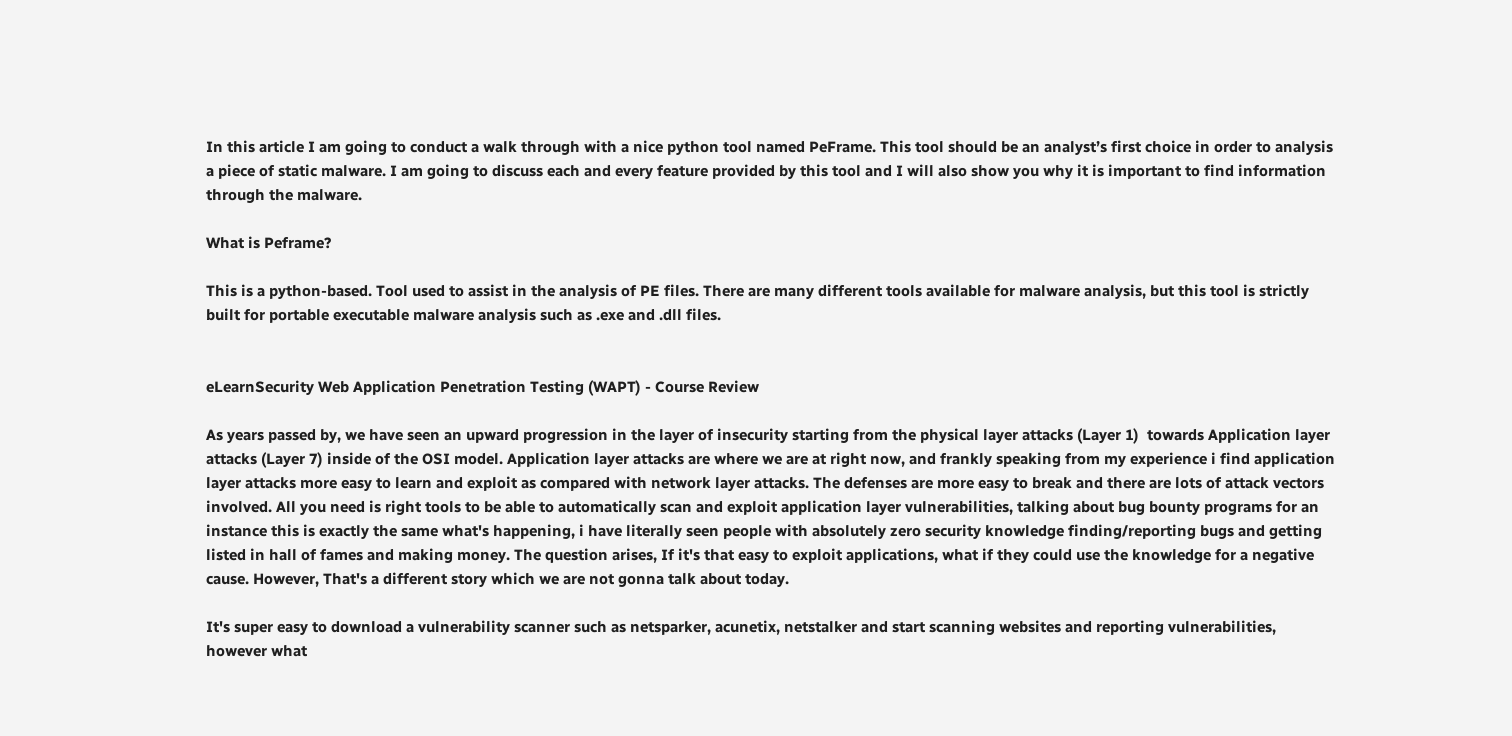In this article I am going to conduct a walk through with a nice python tool named PeFrame. This tool should be an analyst’s first choice in order to analysis a piece of static malware. I am going to discuss each and every feature provided by this tool and I will also show you why it is important to find information through the malware.

What is Peframe?

This is a python-based. Tool used to assist in the analysis of PE files. There are many different tools available for malware analysis, but this tool is strictly built for portable executable malware analysis such as .exe and .dll files.


eLearnSecurity Web Application Penetration Testing (WAPT) - Course Review

As years passed by, we have seen an upward progression in the layer of insecurity starting from the physical layer attacks (Layer 1)  towards Application layer attacks (Layer 7) inside of the OSI model. Application layer attacks are where we are at right now, and frankly speaking from my experience i find application layer attacks more easy to learn and exploit as compared with network layer attacks. The defenses are more easy to break and there are lots of attack vectors involved. All you need is right tools to be able to automatically scan and exploit application layer vulnerabilities, talking about bug bounty programs for an instance this is exactly the same what's happening, i have literally seen people with absolutely zero security knowledge finding/reporting bugs and getting listed in hall of fames and making money. The question arises, If it's that easy to exploit applications, what if they could use the knowledge for a negative cause. However, That's a different story which we are not gonna talk about today.

It's super easy to download a vulnerability scanner such as netsparker, acunetix, netstalker and start scanning websites and reporting vulnerabilities, however what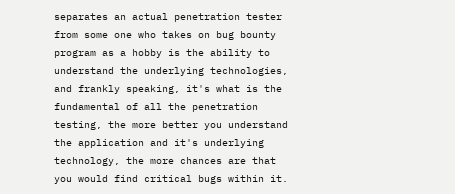separates an actual penetration tester from some one who takes on bug bounty program as a hobby is the ability to understand the underlying technologies, and frankly speaking, it's what is the fundamental of all the penetration testing, the more better you understand the application and it's underlying technology, the more chances are that you would find critical bugs within it.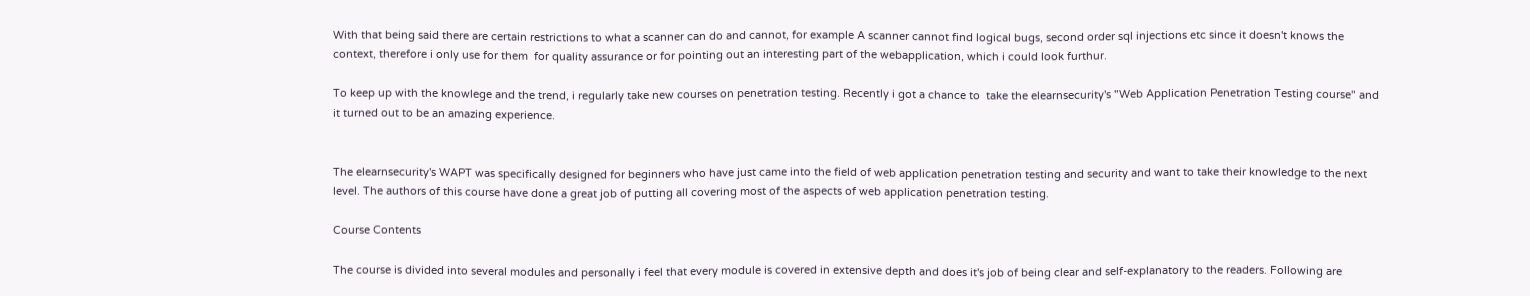With that being said there are certain restrictions to what a scanner can do and cannot, for example A scanner cannot find logical bugs, second order sql injections etc since it doesn't knows the context, therefore i only use for them  for quality assurance or for pointing out an interesting part of the webapplication, which i could look furthur.

To keep up with the knowlege and the trend, i regularly take new courses on penetration testing. Recently i got a chance to  take the elearnsecurity's "Web Application Penetration Testing course" and it turned out to be an amazing experience.


The elearnsecurity's WAPT was specifically designed for beginners who have just came into the field of web application penetration testing and security and want to take their knowledge to the next level. The authors of this course have done a great job of putting all covering most of the aspects of web application penetration testing.

Course Contents

The course is divided into several modules and personally i feel that every module is covered in extensive depth and does it's job of being clear and self-explanatory to the readers. Following are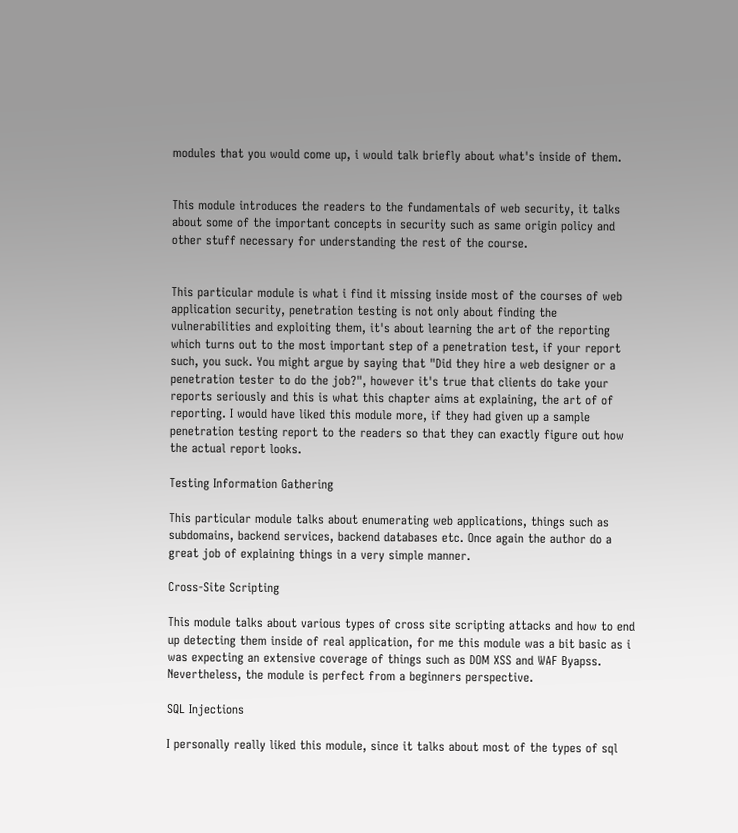modules that you would come up, i would talk briefly about what's inside of them.


This module introduces the readers to the fundamentals of web security, it talks about some of the important concepts in security such as same origin policy and other stuff necessary for understanding the rest of the course.


This particular module is what i find it missing inside most of the courses of web application security, penetration testing is not only about finding the vulnerabilities and exploiting them, it's about learning the art of the reporting which turns out to the most important step of a penetration test, if your report such, you suck. You might argue by saying that "Did they hire a web designer or a penetration tester to do the job?", however it's true that clients do take your reports seriously and this is what this chapter aims at explaining, the art of of reporting. I would have liked this module more, if they had given up a sample penetration testing report to the readers so that they can exactly figure out how the actual report looks.

Testing Information Gathering

This particular module talks about enumerating web applications, things such as subdomains, backend services, backend databases etc. Once again the author do a great job of explaining things in a very simple manner.

Cross-Site Scripting

This module talks about various types of cross site scripting attacks and how to end up detecting them inside of real application, for me this module was a bit basic as i was expecting an extensive coverage of things such as DOM XSS and WAF Byapss. Nevertheless, the module is perfect from a beginners perspective.

SQL Injections

I personally really liked this module, since it talks about most of the types of sql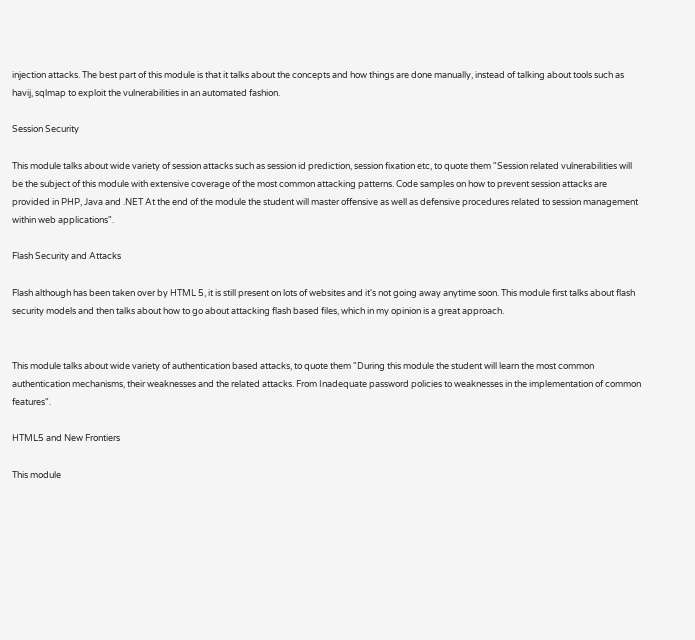injection attacks. The best part of this module is that it talks about the concepts and how things are done manually, instead of talking about tools such as havij, sqlmap to exploit the vulnerabilities in an automated fashion.

Session Security

This module talks about wide variety of session attacks such as session id prediction, session fixation etc, to quote them "Session related vulnerabilities will be the subject of this module with extensive coverage of the most common attacking patterns. Code samples on how to prevent session attacks are provided in PHP, Java and .NET At the end of the module the student will master offensive as well as defensive procedures related to session management within web applications".

Flash Security and Attacks

Flash although has been taken over by HTML 5, it is still present on lots of websites and it's not going away anytime soon. This module first talks about flash security models and then talks about how to go about attacking flash based files, which in my opinion is a great approach.


This module talks about wide variety of authentication based attacks, to quote them "During this module the student will learn the most common authentication mechanisms, their weaknesses and the related attacks. From Inadequate password policies to weaknesses in the implementation of common features".

HTML5 and New Frontiers

This module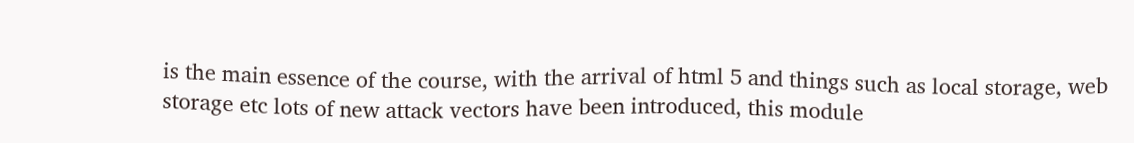is the main essence of the course, with the arrival of html 5 and things such as local storage, web storage etc lots of new attack vectors have been introduced, this module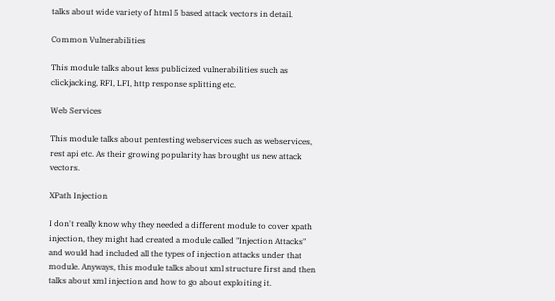talks about wide variety of html 5 based attack vectors in detail.

Common Vulnerabilities

This module talks about less publicized vulnerabilities such as clickjacking, RFI, LFI, http response splitting etc.

Web Services

This module talks about pentesting webservices such as webservices, rest api etc. As their growing popularity has brought us new attack vectors.

XPath Injection

I don't really know why they needed a different module to cover xpath injection, they might had created a module called "Injection Attacks" and would had included all the types of injection attacks under that module. Anyways, this module talks about xml structure first and then talks about xml injection and how to go about exploiting it.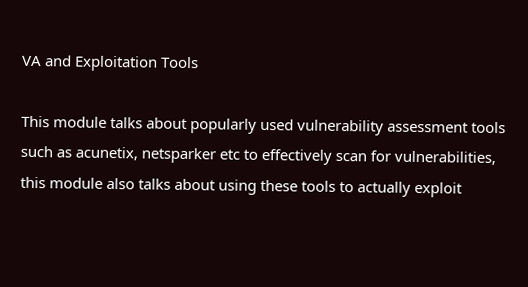VA and Exploitation Tools

This module talks about popularly used vulnerability assessment tools such as acunetix, netsparker etc to effectively scan for vulnerabilities, this module also talks about using these tools to actually exploit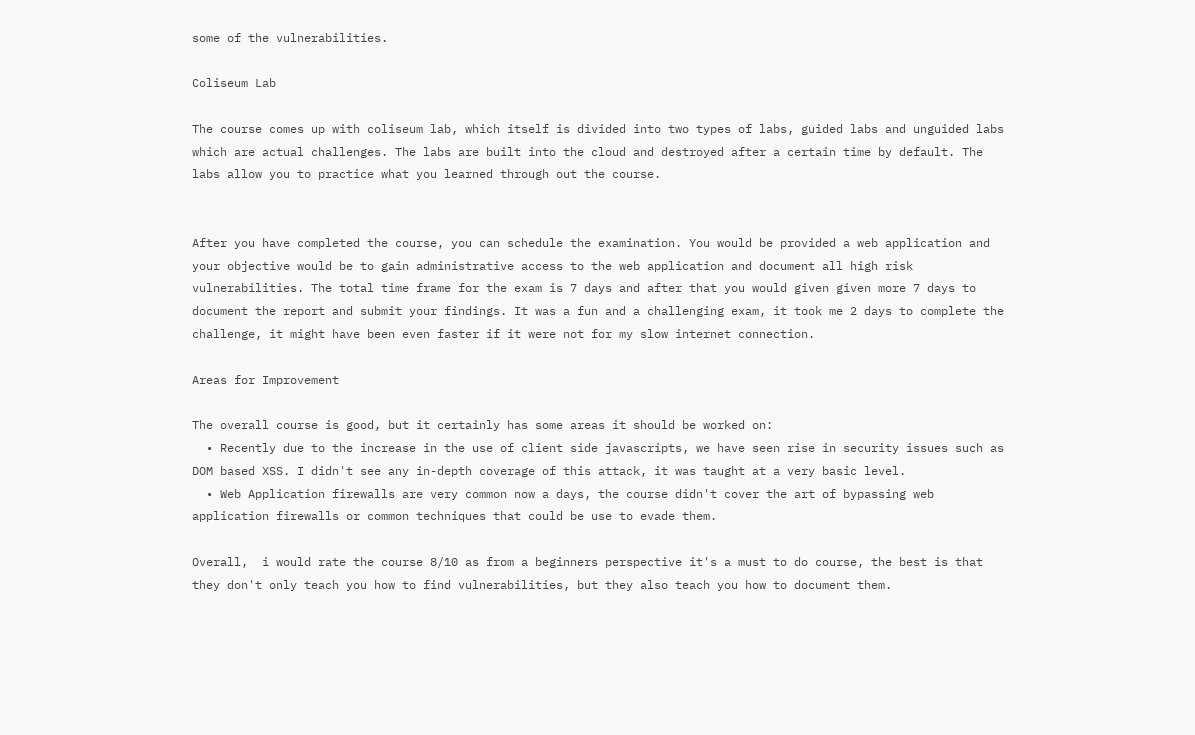some of the vulnerabilities.

Coliseum Lab

The course comes up with coliseum lab, which itself is divided into two types of labs, guided labs and unguided labs which are actual challenges. The labs are built into the cloud and destroyed after a certain time by default. The labs allow you to practice what you learned through out the course.


After you have completed the course, you can schedule the examination. You would be provided a web application and your objective would be to gain administrative access to the web application and document all high risk vulnerabilities. The total time frame for the exam is 7 days and after that you would given given more 7 days to document the report and submit your findings. It was a fun and a challenging exam, it took me 2 days to complete the challenge, it might have been even faster if it were not for my slow internet connection.

Areas for Improvement

The overall course is good, but it certainly has some areas it should be worked on:
  • Recently due to the increase in the use of client side javascripts, we have seen rise in security issues such as DOM based XSS. I didn't see any in-depth coverage of this attack, it was taught at a very basic level.
  • Web Application firewalls are very common now a days, the course didn't cover the art of bypassing web application firewalls or common techniques that could be use to evade them.

Overall,  i would rate the course 8/10 as from a beginners perspective it's a must to do course, the best is that they don't only teach you how to find vulnerabilities, but they also teach you how to document them.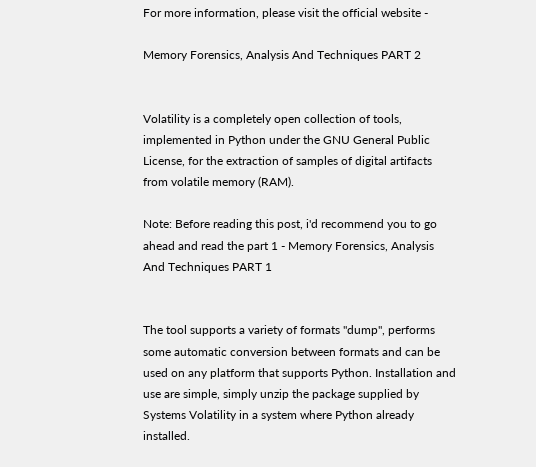For more information, please visit the official website -

Memory Forensics, Analysis And Techniques PART 2


Volatility is a completely open collection of tools, implemented in Python under the GNU General Public License, for the extraction of samples of digital artifacts from volatile memory (RAM).

Note: Before reading this post, i'd recommend you to go ahead and read the part 1 - Memory Forensics, Analysis And Techniques PART 1


The tool supports a variety of formats "dump", performs some automatic conversion between formats and can be used on any platform that supports Python. Installation and use are simple, simply unzip the package supplied by Systems Volatility in a system where Python already installed.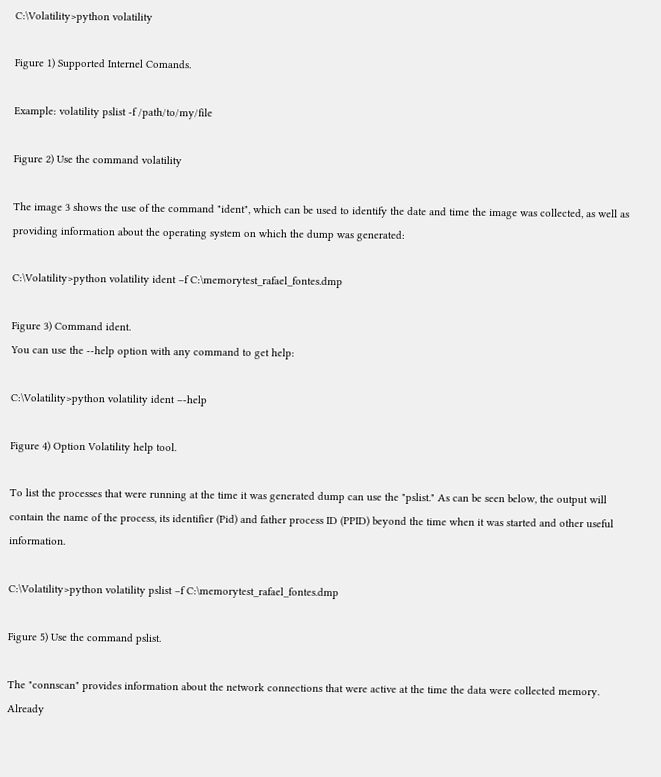C:\Volatility>python volatility

Figure 1) Supported Internel Comands.

Example: volatility pslist -f /path/to/my/file

Figure 2) Use the command volatility

The image 3 shows the use of the command "ident", which can be used to identify the date and time the image was collected, as well as providing information about the operating system on which the dump was generated:

C:\Volatility>python volatility ident –f C:\memorytest_rafael_fontes.dmp

Figure 3) Command ident.
You can use the --help option with any command to get help:

C:\Volatility>python volatility ident –-help

Figure 4) Option Volatility help tool.

To list the processes that were running at the time it was generated dump can use the "pslist." As can be seen below, the output will contain the name of the process, its identifier (Pid) and father process ID (PPID) beyond the time when it was started and other useful information.

C:\Volatility>python volatility pslist –f C:\memorytest_rafael_fontes.dmp

Figure 5) Use the command pslist.

The "connscan" provides information about the network connections that were active at the time the data were collected memory. Already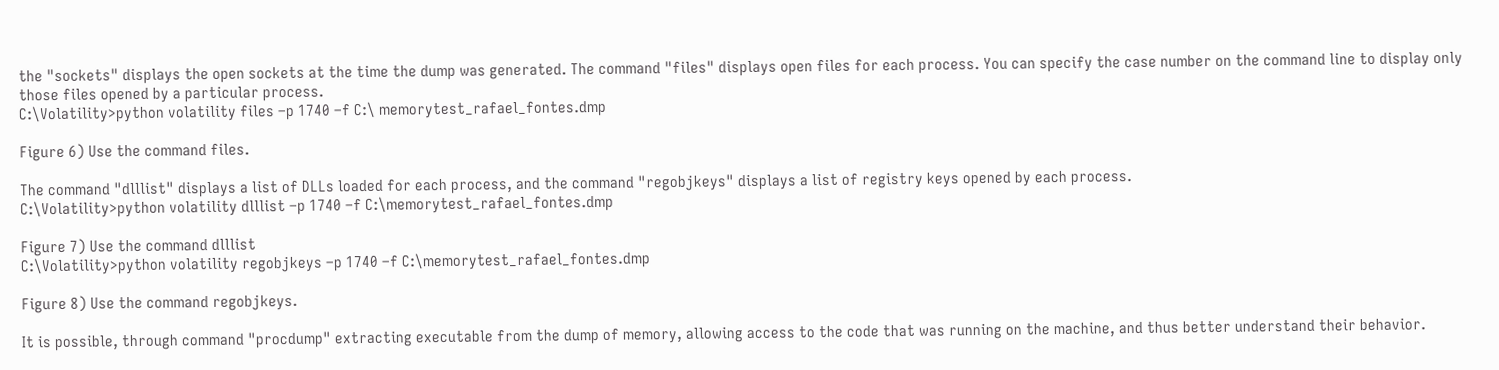the "sockets" displays the open sockets at the time the dump was generated. The command "files" displays open files for each process. You can specify the case number on the command line to display only those files opened by a particular process.
C:\Volatility>python volatility files –p 1740 –f C:\ memorytest_rafael_fontes.dmp

Figure 6) Use the command files.

The command "dlllist" displays a list of DLLs loaded for each process, and the command "regobjkeys" displays a list of registry keys opened by each process.
C:\Volatility>python volatility dlllist –p 1740 –f C:\memorytest_rafael_fontes.dmp

Figure 7) Use the command dlllist
C:\Volatility>python volatility regobjkeys –p 1740 –f C:\memorytest_rafael_fontes.dmp

Figure 8) Use the command regobjkeys.

It is possible, through command "procdump" extracting executable from the dump of memory, allowing access to the code that was running on the machine, and thus better understand their behavior.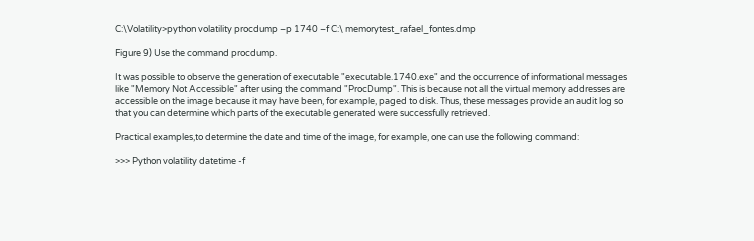C:\Volatility>python volatility procdump –p 1740 –f C:\ memorytest_rafael_fontes.dmp

Figure 9) Use the command procdump.

It was possible to observe the generation of executable "executable.1740.exe" and the occurrence of informational messages like "Memory Not Accessible" after using the command "ProcDump". This is because not all the virtual memory addresses are accessible on the image because it may have been, for example, paged to disk. Thus, these messages provide an audit log so that you can determine which parts of the executable generated were successfully retrieved.

Practical examples,to determine the date and time of the image, for example, one can use the following command:

>>> Python volatility datetime -f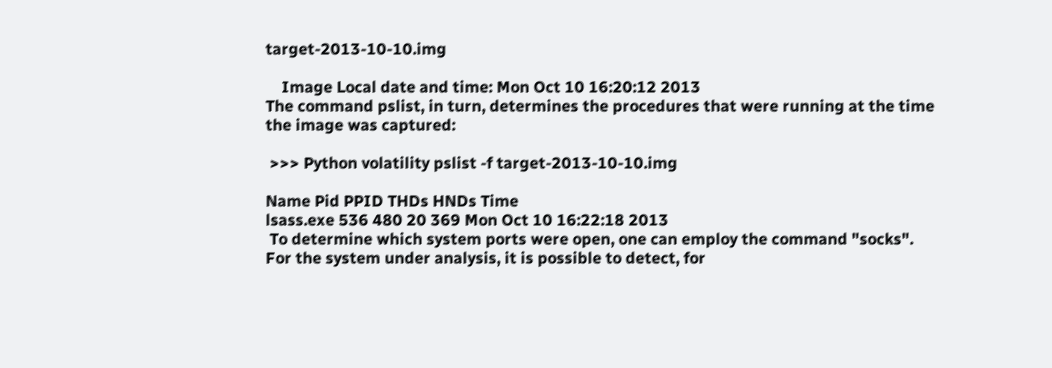target-2013-10-10.img

    Image Local date and time: Mon Oct 10 16:20:12 2013
The command pslist, in turn, determines the procedures that were running at the time the image was captured:

 >>> Python volatility pslist -f target-2013-10-10.img

Name Pid PPID THDs HNDs Time
lsass.exe 536 480 20 369 Mon Oct 10 16:22:18 2013
 To determine which system ports were open, one can employ the command "socks". For the system under analysis, it is possible to detect, for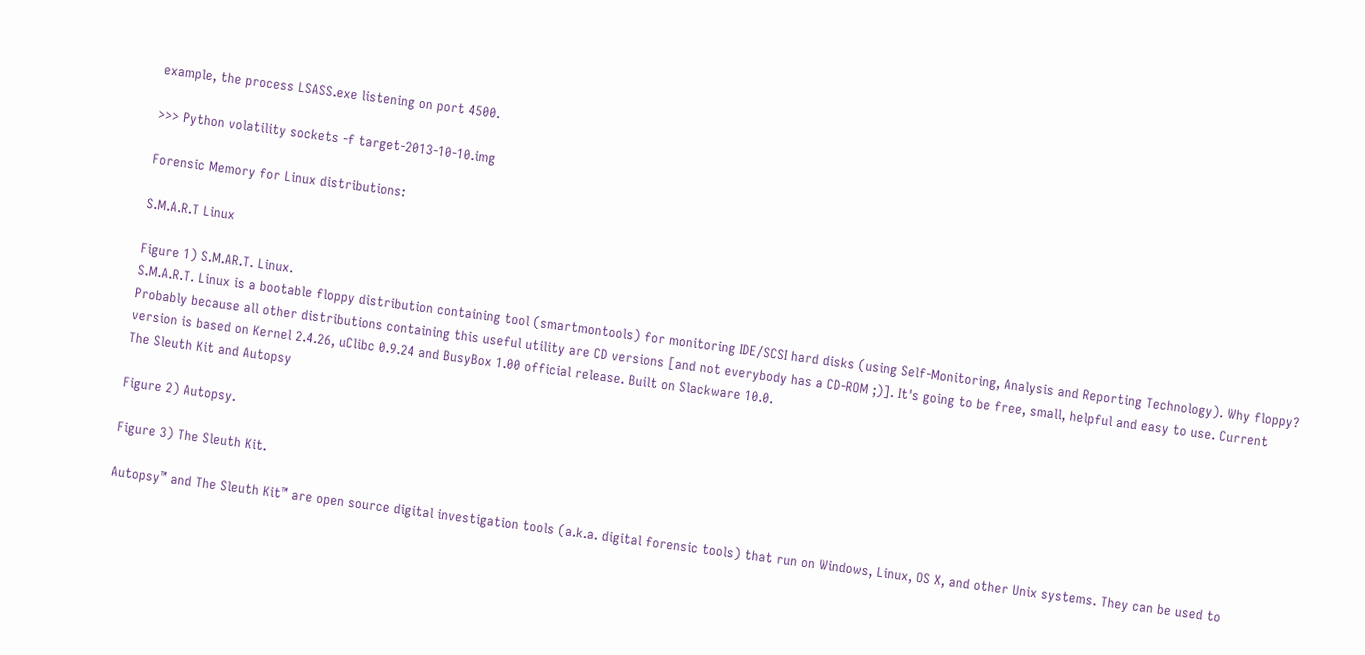example, the process LSASS.exe listening on port 4500.

>>> Python volatility sockets -f target-2013-10-10.img

Forensic Memory for Linux distributions:

S.M.A.R.T Linux

Figure 1) S.M.AR.T. Linux.
S.M.A.R.T. Linux is a bootable floppy distribution containing tool (smartmontools) for monitoring IDE/SCSI hard disks (using Self-Monitoring, Analysis and Reporting Technology). Why floppy? Probably because all other distributions containing this useful utility are CD versions [and not everybody has a CD-ROM ;)]. It's going to be free, small, helpful and easy to use. Current version is based on Kernel 2.4.26, uClibc 0.9.24 and BusyBox 1.00 official release. Built on Slackware 10.0.
The Sleuth Kit and Autopsy

Figure 2) Autopsy.

Figure 3) The Sleuth Kit.

Autopsy™ and The Sleuth Kit™ are open source digital investigation tools (a.k.a. digital forensic tools) that run on Windows, Linux, OS X, and other Unix systems. They can be used to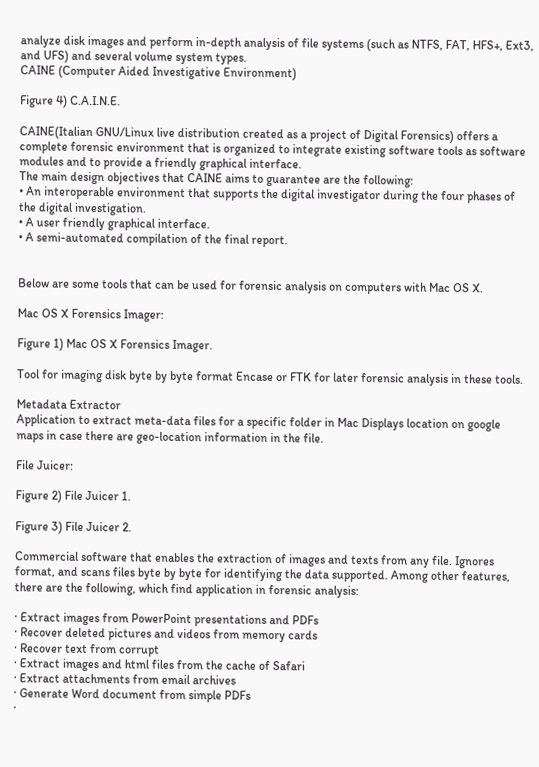analyze disk images and perform in-depth analysis of file systems (such as NTFS, FAT, HFS+, Ext3, and UFS) and several volume system types.
CAINE (Computer Aided Investigative Environment)

Figure 4) C.A.I.N.E.

CAINE(Italian GNU/Linux live distribution created as a project of Digital Forensics) offers a complete forensic environment that is organized to integrate existing software tools as software modules and to provide a friendly graphical interface.
The main design objectives that CAINE aims to guarantee are the following:
• An interoperable environment that supports the digital investigator during the four phases of the digital investigation.
• A user friendly graphical interface.
• A semi-automated compilation of the final report.


Below are some tools that can be used for forensic analysis on computers with Mac OS X.

Mac OS X Forensics Imager:

Figure 1) Mac OS X Forensics Imager.

Tool for imaging disk byte by byte format Encase or FTK for later forensic analysis in these tools.

Metadata Extractor
Application to extract meta-data files for a specific folder in Mac Displays location on google maps in case there are geo-location information in the file.

File Juicer:

Figure 2) File Juicer 1.

Figure 3) File Juicer 2.

Commercial software that enables the extraction of images and texts from any file. Ignores format, and scans files byte by byte for identifying the data supported. Among other features, there are the following, which find application in forensic analysis:

· Extract images from PowerPoint presentations and PDFs
· Recover deleted pictures and videos from memory cards
· Recover text from corrupt
· Extract images and html files from the cache of Safari
· Extract attachments from email archives
· Generate Word document from simple PDFs
·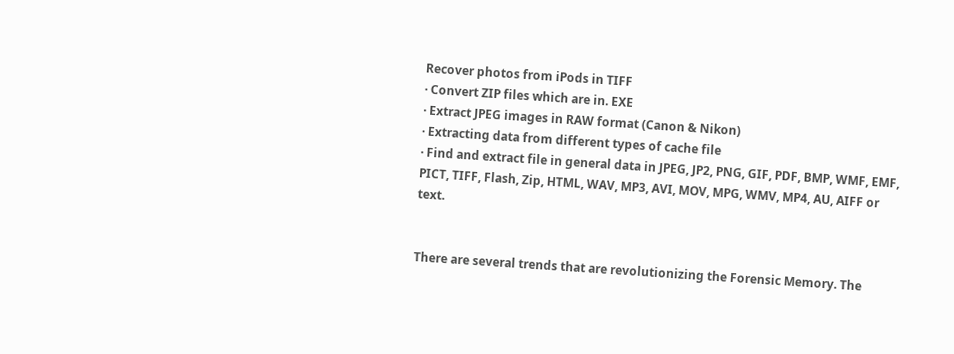Recover photos from iPods in TIFF
· Convert ZIP files which are in. EXE
· Extract JPEG images in RAW format (Canon & Nikon)
· Extracting data from different types of cache file
· Find and extract file in general data in JPEG, JP2, PNG, GIF, PDF, BMP, WMF, EMF, PICT, TIFF, Flash, Zip, HTML, WAV, MP3, AVI, MOV, MPG, WMV, MP4, AU, AIFF or text.


There are several trends that are revolutionizing the Forensic Memory. The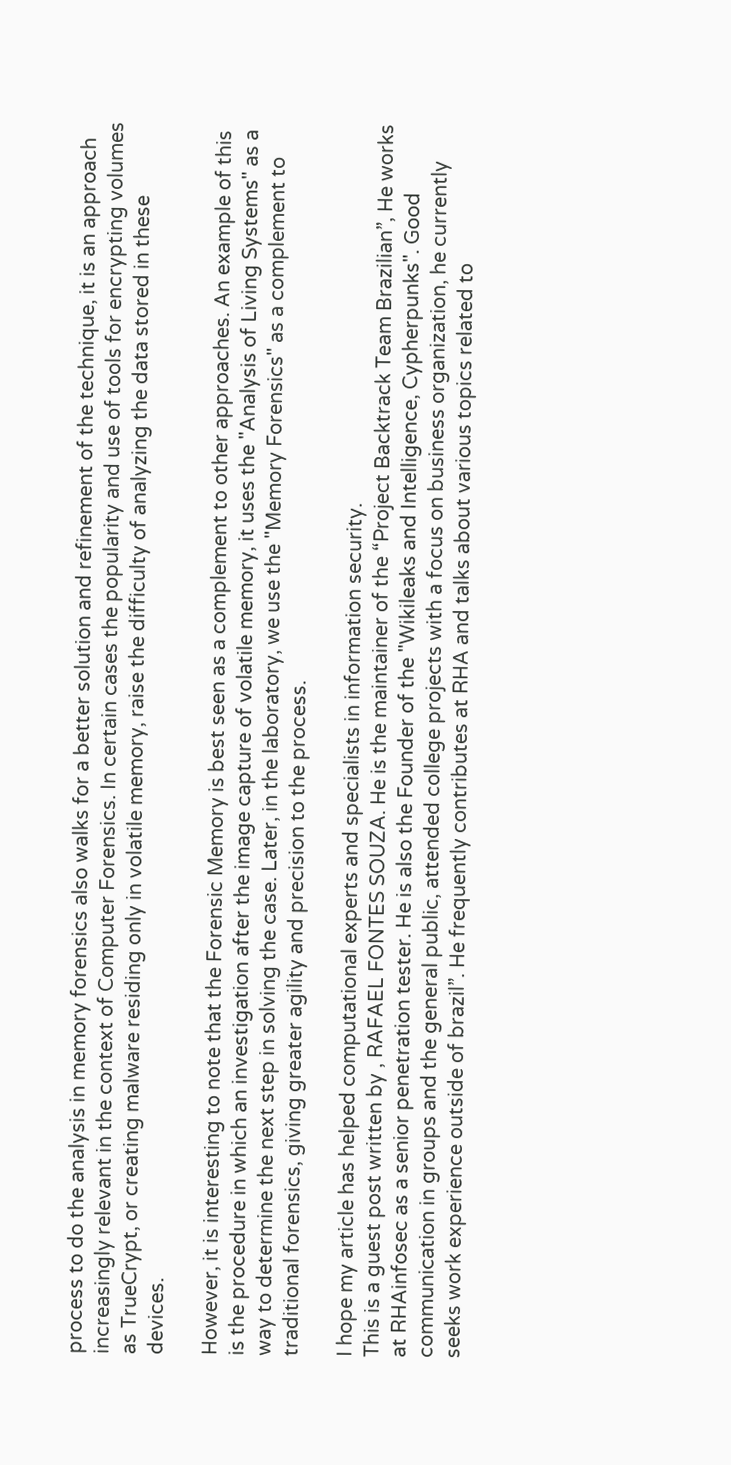process to do the analysis in memory forensics also walks for a better solution and refinement of the technique, it is an approach increasingly relevant in the context of Computer Forensics. In certain cases the popularity and use of tools for encrypting volumes as TrueCrypt, or creating malware residing only in volatile memory, raise the difficulty of analyzing the data stored in these devices.

However, it is interesting to note that the Forensic Memory is best seen as a complement to other approaches. An example of this is the procedure in which an investigation after the image capture of volatile memory, it uses the "Analysis of Living Systems" as a way to determine the next step in solving the case. Later, in the laboratory, we use the "Memory Forensics" as a complement to traditional forensics, giving greater agility and precision to the process.

I hope my article has helped computational experts and specialists in information security.
This is a guest post written by , RAFAEL FONTES SOUZA. He is the maintainer of the “Project Backtrack Team Brazilian”, He works at RHAinfosec as a senior penetration tester. He is also the Founder of the "Wikileaks and Intelligence, Cypherpunks". Good communication in groups and the general public, attended college projects with a focus on business organization, he currently seeks work experience outside of brazil”. He frequently contributes at RHA and talks about various topics related to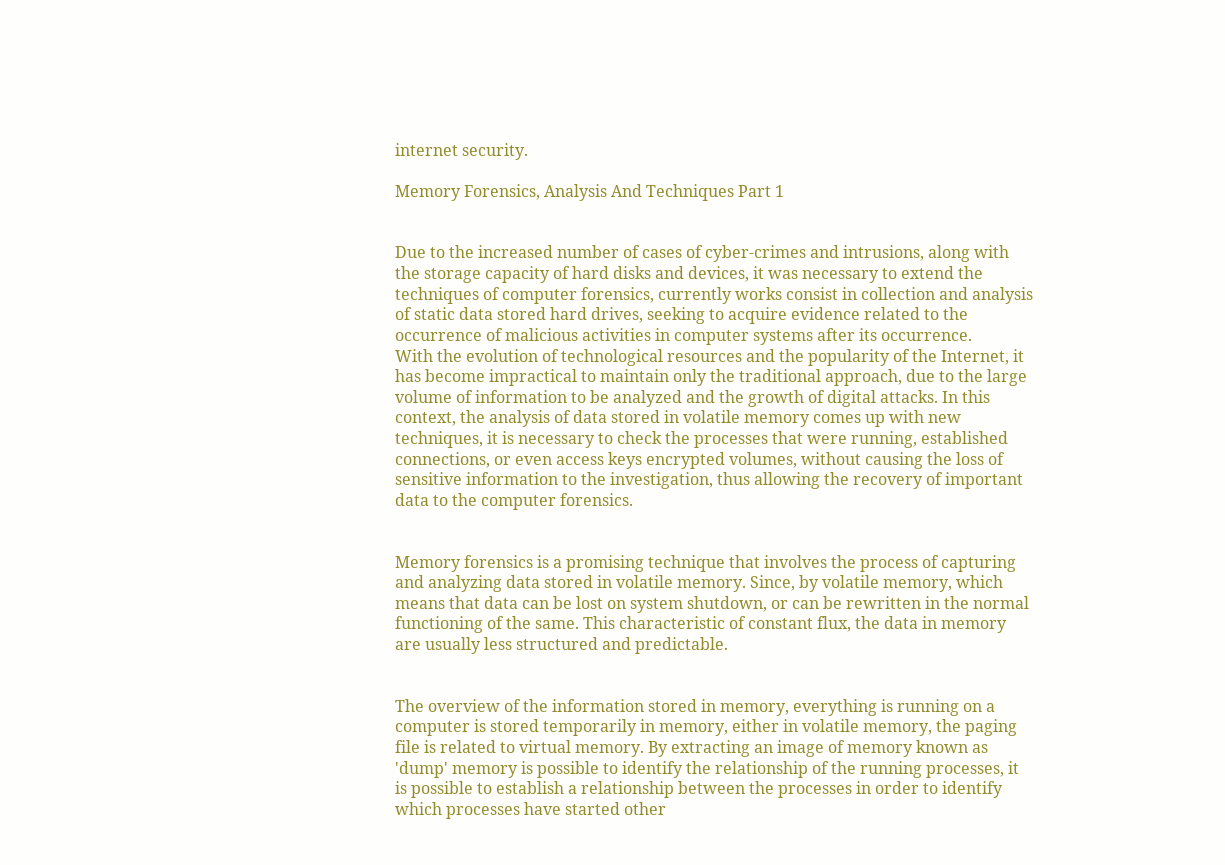internet security.

Memory Forensics, Analysis And Techniques Part 1


Due to the increased number of cases of cyber-crimes and intrusions, along with the storage capacity of hard disks and devices, it was necessary to extend the techniques of computer forensics, currently works consist in collection and analysis of static data stored hard drives, seeking to acquire evidence related to the occurrence of malicious activities in computer systems after its occurrence.
With the evolution of technological resources and the popularity of the Internet, it has become impractical to maintain only the traditional approach, due to the large volume of information to be analyzed and the growth of digital attacks. In this context, the analysis of data stored in volatile memory comes up with new techniques, it is necessary to check the processes that were running, established connections, or even access keys encrypted volumes, without causing the loss of sensitive information to the investigation, thus allowing the recovery of important data to the computer forensics.


Memory forensics is a promising technique that involves the process of capturing and analyzing data stored in volatile memory. Since, by volatile memory, which means that data can be lost on system shutdown, or can be rewritten in the normal functioning of the same. This characteristic of constant flux, the data in memory are usually less structured and predictable.


The overview of the information stored in memory, everything is running on a computer is stored temporarily in memory, either in volatile memory, the paging file is related to virtual memory. By extracting an image of memory known as 'dump' memory is possible to identify the relationship of the running processes, it is possible to establish a relationship between the processes in order to identify which processes have started other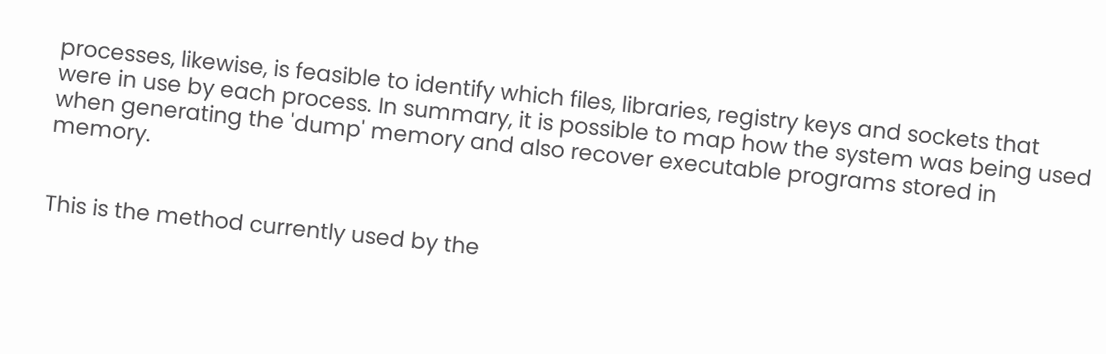processes, likewise, is feasible to identify which files, libraries, registry keys and sockets that were in use by each process. In summary, it is possible to map how the system was being used when generating the 'dump' memory and also recover executable programs stored in memory.


This is the method currently used by the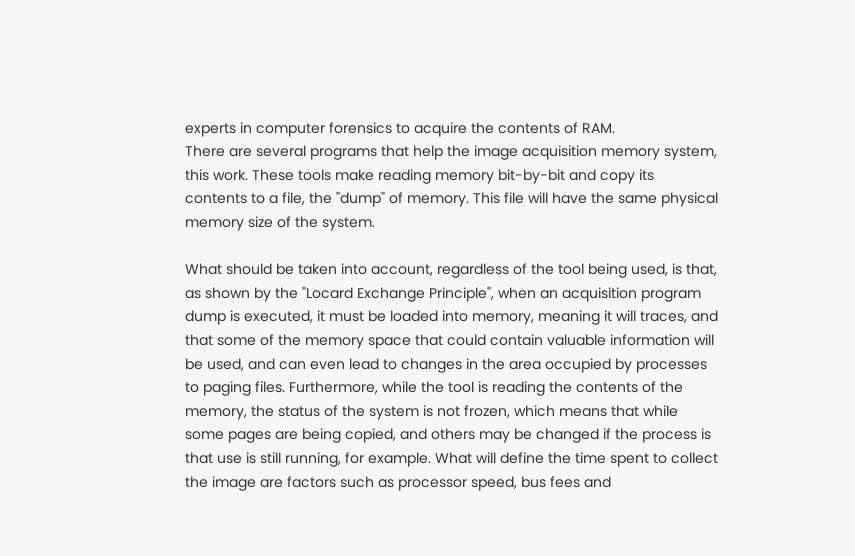experts in computer forensics to acquire the contents of RAM.
There are several programs that help the image acquisition memory system, this work. These tools make reading memory bit-by-bit and copy its contents to a file, the "dump" of memory. This file will have the same physical memory size of the system.

What should be taken into account, regardless of the tool being used, is that, as shown by the "Locard Exchange Principle", when an acquisition program dump is executed, it must be loaded into memory, meaning it will traces, and that some of the memory space that could contain valuable information will be used, and can even lead to changes in the area occupied by processes to paging files. Furthermore, while the tool is reading the contents of the memory, the status of the system is not frozen, which means that while some pages are being copied, and others may be changed if the process is that use is still running, for example. What will define the time spent to collect the image are factors such as processor speed, bus fees and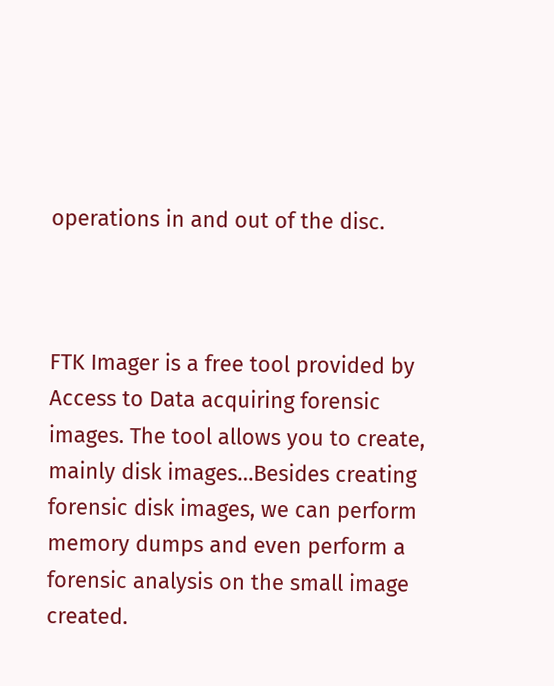operations in and out of the disc.



FTK Imager is a free tool provided by Access to Data acquiring forensic images. The tool allows you to create, mainly disk images…Besides creating forensic disk images, we can perform memory dumps and even perform a forensic analysis on the small image created.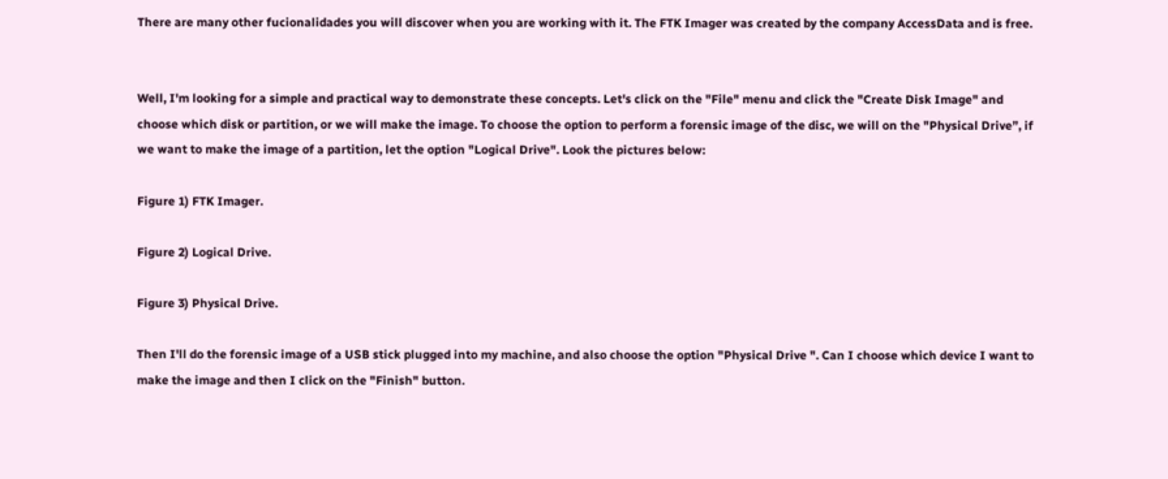There are many other fucionalidades you will discover when you are working with it. The FTK Imager was created by the company AccessData and is free.


Well, I'm looking for a simple and practical way to demonstrate these concepts. Let's click on the "File" menu and click the "Create Disk Image" and choose which disk or partition, or we will make the image. To choose the option to perform a forensic image of the disc, we will on the "Physical Drive”, if we want to make the image of a partition, let the option "Logical Drive". Look the pictures below:

Figure 1) FTK Imager.

Figure 2) Logical Drive.

Figure 3) Physical Drive.

Then I'll do the forensic image of a USB stick plugged into my machine, and also choose the option "Physical Drive ". Can I choose which device I want to make the image and then I click on the "Finish" button.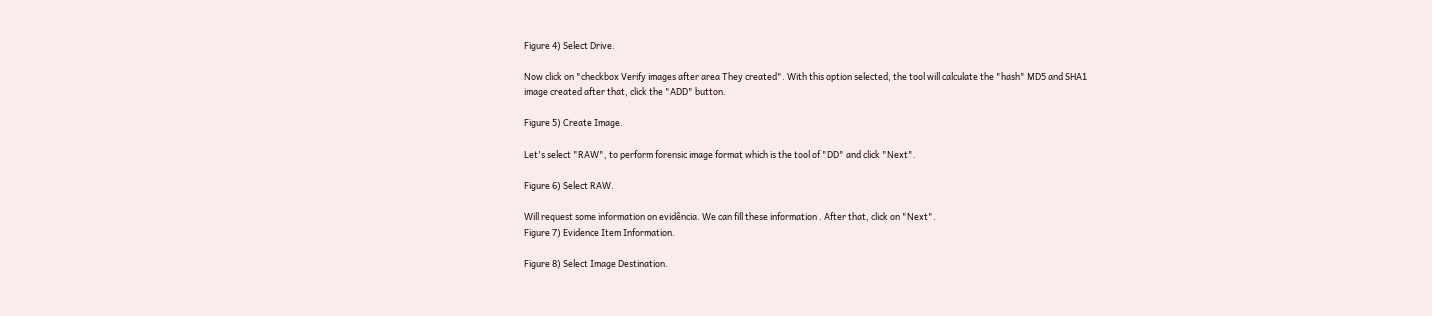Figure 4) Select Drive.

Now click on "checkbox Verify images after area They created". With this option selected, the tool will calculate the "hash" MD5 and SHA1 image created after that, click the "ADD" button.

Figure 5) Create Image.

Let's select "RAW", to perform forensic image format which is the tool of "DD" and click "Next".

Figure 6) Select RAW.

Will request some information on evidência. We can fill these information . After that, click on "Next".
Figure 7) Evidence Item Information.

Figure 8) Select Image Destination.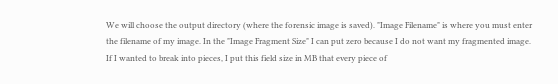We will choose the output directory (where the forensic image is saved). "Image Filename" is where you must enter the filename of my image. In the "Image Fragment Size" I can put zero because I do not want my fragmented image. If I wanted to break into pieces, I put this field size in MB that every piece of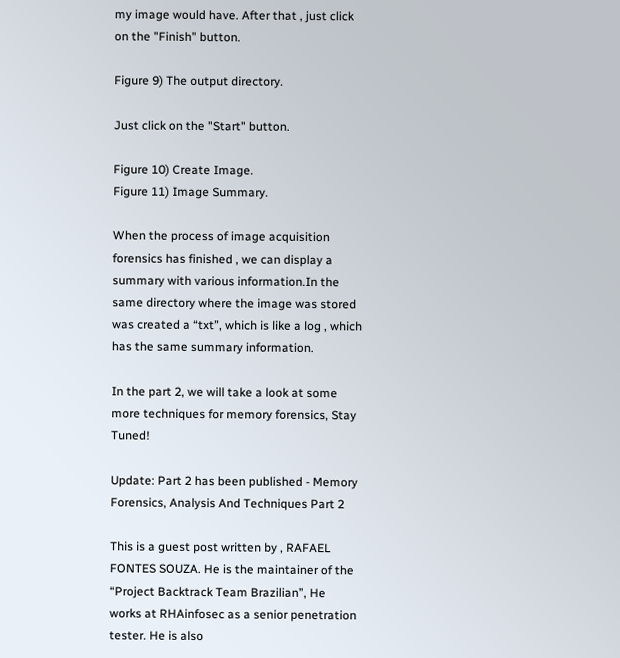my image would have. After that , just click on the "Finish" button.

Figure 9) The output directory.

Just click on the "Start" button.

Figure 10) Create Image.
Figure 11) Image Summary.

When the process of image acquisition forensics has finished , we can display a summary with various information.In the same directory where the image was stored was created a “txt”, which is like a log , which has the same summary information.

In the part 2, we will take a look at some more techniques for memory forensics, Stay Tuned!

Update: Part 2 has been published - Memory Forensics, Analysis And Techniques Part 2

This is a guest post written by , RAFAEL FONTES SOUZA. He is the maintainer of the “Project Backtrack Team Brazilian”, He works at RHAinfosec as a senior penetration tester. He is also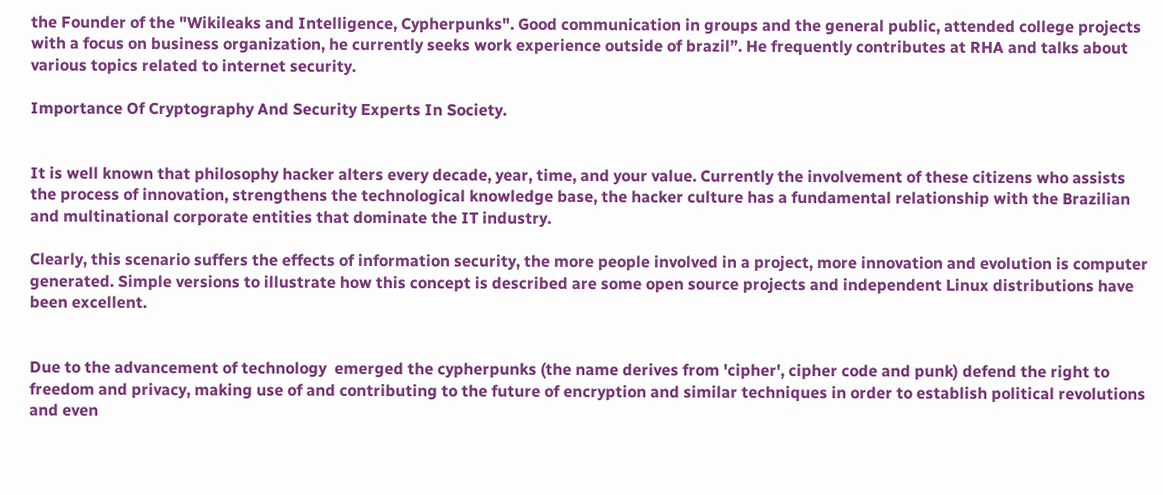the Founder of the "Wikileaks and Intelligence, Cypherpunks". Good communication in groups and the general public, attended college projects with a focus on business organization, he currently seeks work experience outside of brazil”. He frequently contributes at RHA and talks about various topics related to internet security.

Importance Of Cryptography And Security Experts In Society.


It is well known that philosophy hacker alters every decade, year, time, and your value. Currently the involvement of these citizens who assists the process of innovation, strengthens the technological knowledge base, the hacker culture has a fundamental relationship with the Brazilian and multinational corporate entities that dominate the IT industry.

Clearly, this scenario suffers the effects of information security, the more people involved in a project, more innovation and evolution is computer generated. Simple versions to illustrate how this concept is described are some open source projects and independent Linux distributions have been excellent.


Due to the advancement of technology  emerged the cypherpunks (the name derives from 'cipher', cipher code and punk) defend the right to freedom and privacy, making use of and contributing to the future of encryption and similar techniques in order to establish political revolutions and even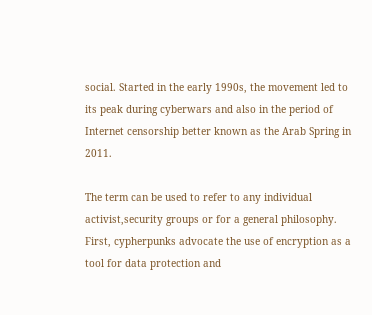social. Started in the early 1990s, the movement led to its peak during cyberwars and also in the period of Internet censorship better known as the Arab Spring in 2011.

The term can be used to refer to any individual activist,security groups or for a general philosophy. First, cypherpunks advocate the use of encryption as a tool for data protection and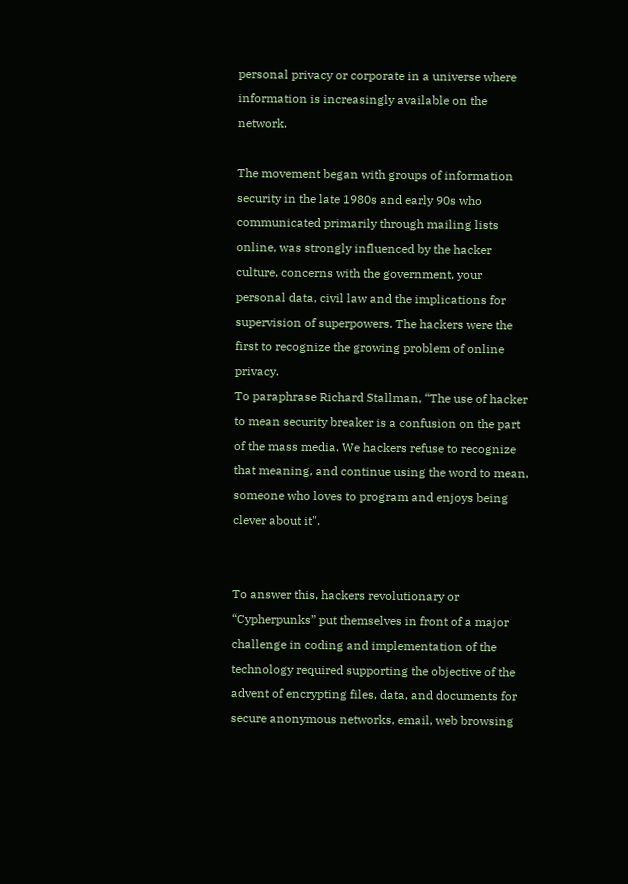personal privacy or corporate in a universe where information is increasingly available on the network.

The movement began with groups of information security in the late 1980s and early 90s who communicated primarily through mailing lists online, was strongly influenced by the hacker culture, concerns with the government, your personal data, civil law and the implications for supervision of superpowers. The hackers were the first to recognize the growing problem of online privacy.
To paraphrase Richard Stallman, “The use of hacker to mean security breaker is a confusion on the part of the mass media. We hackers refuse to recognize that meaning, and continue using the word to mean, someone who loves to program and enjoys being clever about it".


To answer this, hackers revolutionary or  “Cypherpunks” put themselves in front of a major challenge in coding and implementation of the technology required supporting the objective of the advent of encrypting files, data, and documents for secure anonymous networks, email, web browsing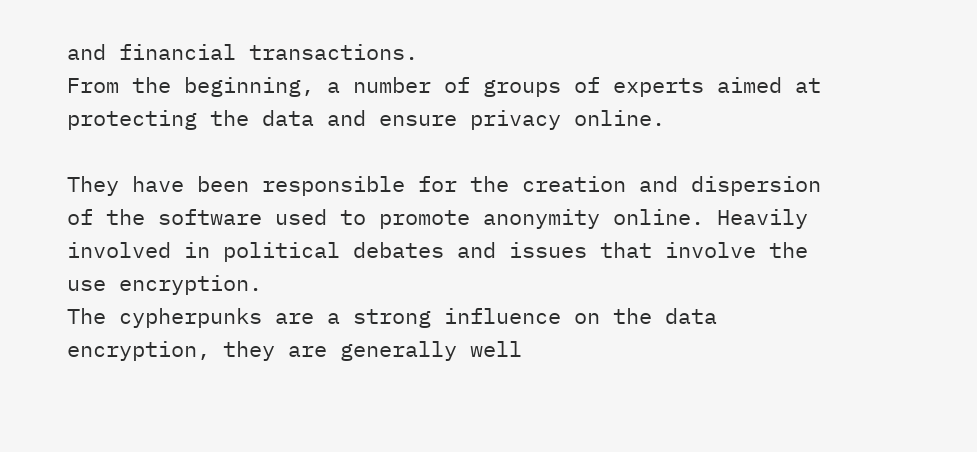and financial transactions.
From the beginning, a number of groups of experts aimed at protecting the data and ensure privacy online.

They have been responsible for the creation and dispersion of the software used to promote anonymity online. Heavily involved in political debates and issues that involve the use encryption.
The cypherpunks are a strong influence on the data encryption, they are generally well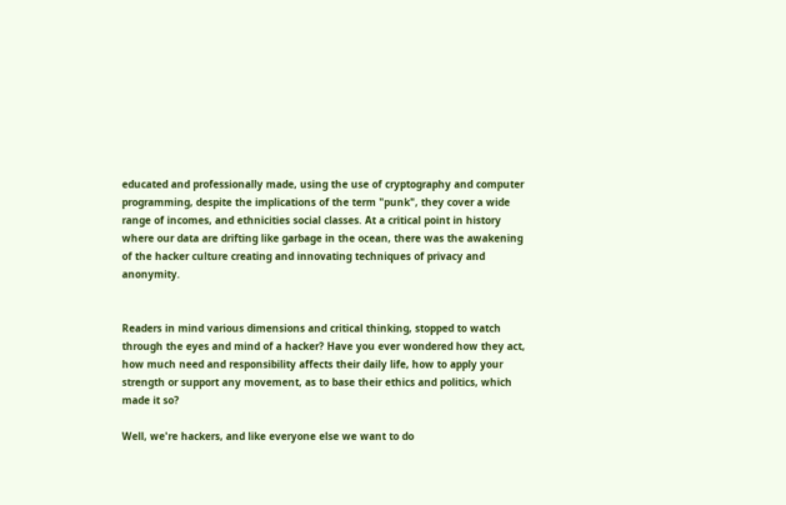educated and professionally made, using the use of cryptography and computer programming, despite the implications of the term "punk", they cover a wide range of incomes, and ethnicities social classes. At a critical point in history where our data are drifting like garbage in the ocean, there was the awakening of the hacker culture creating and innovating techniques of privacy and anonymity.


Readers in mind various dimensions and critical thinking, stopped to watch through the eyes and mind of a hacker? Have you ever wondered how they act, how much need and responsibility affects their daily life, how to apply your strength or support any movement, as to base their ethics and politics, which made it so?

Well, we're hackers, and like everyone else we want to do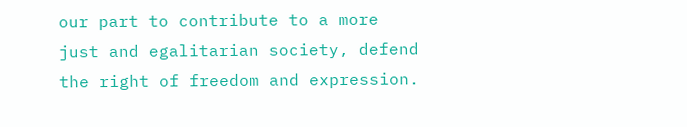our part to contribute to a more just and egalitarian society, defend the right of freedom and expression.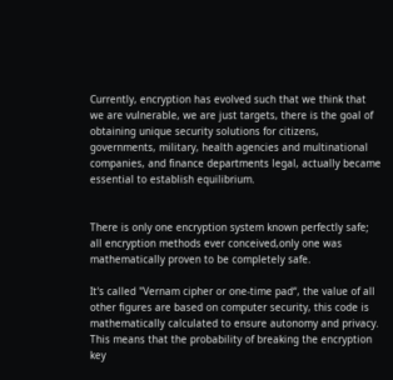Currently, encryption has evolved such that we think that we are vulnerable, we are just targets, there is the goal of obtaining unique security solutions for citizens, governments, military, health agencies and multinational companies, and finance departments legal, actually became essential to establish equilibrium.


There is only one encryption system known perfectly safe; all encryption methods ever conceived,only one was mathematically proven to be completely safe.

It's called "Vernam cipher or one-time pad“, the value of all other figures are based on computer security, this code is mathematically calculated to ensure autonomy and privacy. This means that the probability of breaking the encryption key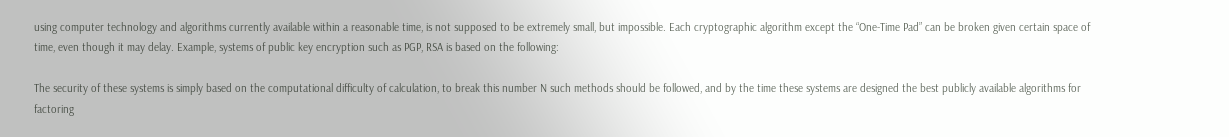using computer technology and algorithms currently available within a reasonable time, is not supposed to be extremely small, but impossible. Each cryptographic algorithm except the “One-Time Pad” can be broken given certain space of time, even though it may delay. Example, systems of public key encryption such as PGP, RSA is based on the following:

The security of these systems is simply based on the computational difficulty of calculation, to break this number N such methods should be followed, and by the time these systems are designed the best publicly available algorithms for factoring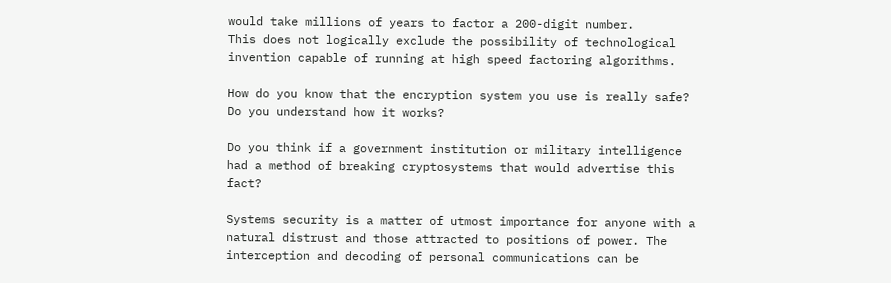would take millions of years to factor a 200-digit number.
This does not logically exclude the possibility of technological invention capable of running at high speed factoring algorithms.

How do you know that the encryption system you use is really safe? Do you understand how it works?

Do you think if a government institution or military intelligence had a method of breaking cryptosystems that would advertise this fact?

Systems security is a matter of utmost importance for anyone with a natural distrust and those attracted to positions of power. The interception and decoding of personal communications can be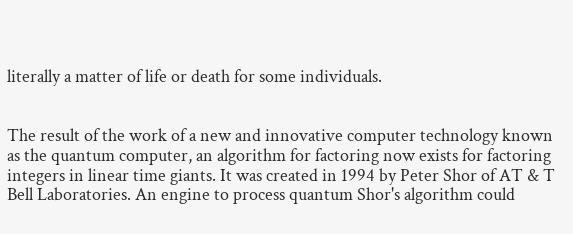literally a matter of life or death for some individuals.


The result of the work of a new and innovative computer technology known as the quantum computer, an algorithm for factoring now exists for factoring integers in linear time giants. It was created in 1994 by Peter Shor of AT & T Bell Laboratories. An engine to process quantum Shor's algorithm could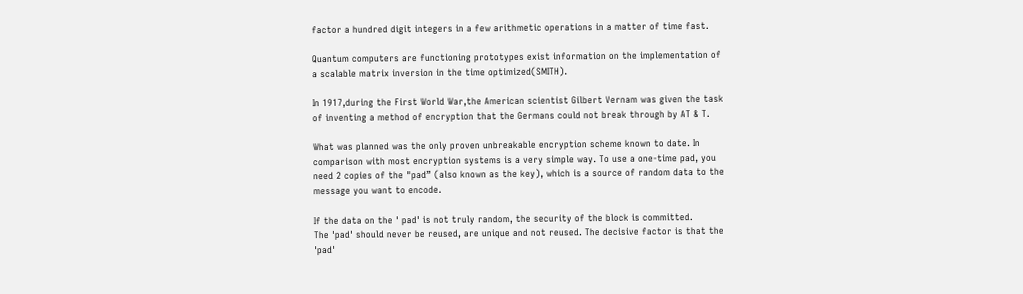factor a hundred digit integers in a few arithmetic operations in a matter of time fast.

Quantum computers are functioning prototypes exist information on the implementation of a scalable matrix inversion in the time optimized(SMITH).

In 1917,during the First World War,the American scientist Gilbert Vernam was given the task of inventing a method of encryption that the Germans could not break through by AT & T.

What was planned was the only proven unbreakable encryption scheme known to date. In comparison with most encryption systems is a very simple way. To use a one-time pad, you need 2 copies of the "pad” (also known as the key), which is a source of random data to the message you want to encode.

If the data on the ' pad' is not truly random, the security of the block is committed.
The 'pad' should never be reused, are unique and not reused. The decisive factor is that the 'pad'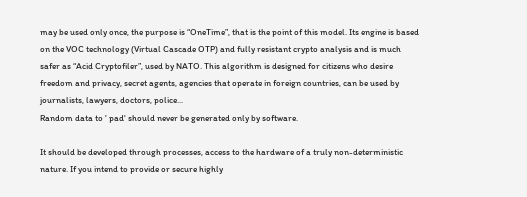may be used only once, the purpose is “OneTime”, that is the point of this model. Its engine is based on the VOC technology (Virtual Cascade OTP) and fully resistant crypto analysis and is much safer as “Acid Cryptofiler”, used by NATO. This algorithm is designed for citizens who desire freedom and privacy, secret agents, agencies that operate in foreign countries, can be used by journalists, lawyers, doctors, police...
Random data to ' pad' should never be generated only by software.

It should be developed through processes, access to the hardware of a truly non-deterministic nature. If you intend to provide or secure highly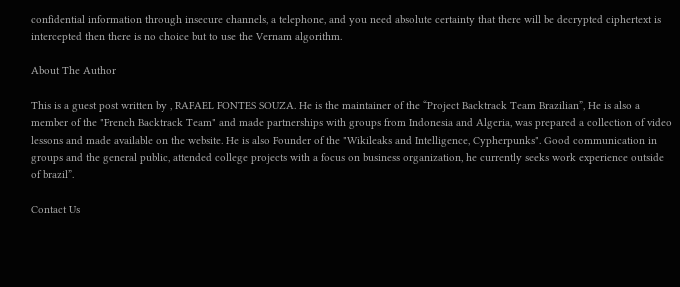confidential information through insecure channels, a telephone, and you need absolute certainty that there will be decrypted ciphertext is intercepted then there is no choice but to use the Vernam algorithm.

About The Author

This is a guest post written by , RAFAEL FONTES SOUZA. He is the maintainer of the “Project Backtrack Team Brazilian”, He is also a member of the "French Backtrack Team" and made partnerships with groups from Indonesia and Algeria, was prepared a collection of video lessons and made available on the website. He is also Founder of the "Wikileaks and Intelligence, Cypherpunks". Good communication in groups and the general public, attended college projects with a focus on business organization, he currently seeks work experience outside of brazil”.

Contact Us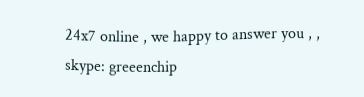24x7 online , we happy to answer you , ,
skype: greeenchip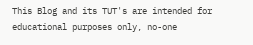This Blog and its TUT's are intended for educational purposes only, no-one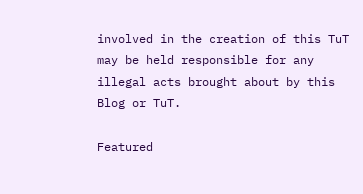involved in the creation of this TuT may be held responsible for any illegal acts brought about by this Blog or TuT.

Featured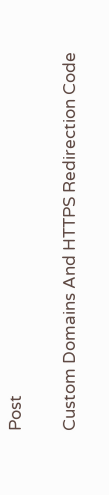Post

Custom Domains And HTTPS Redirection Code